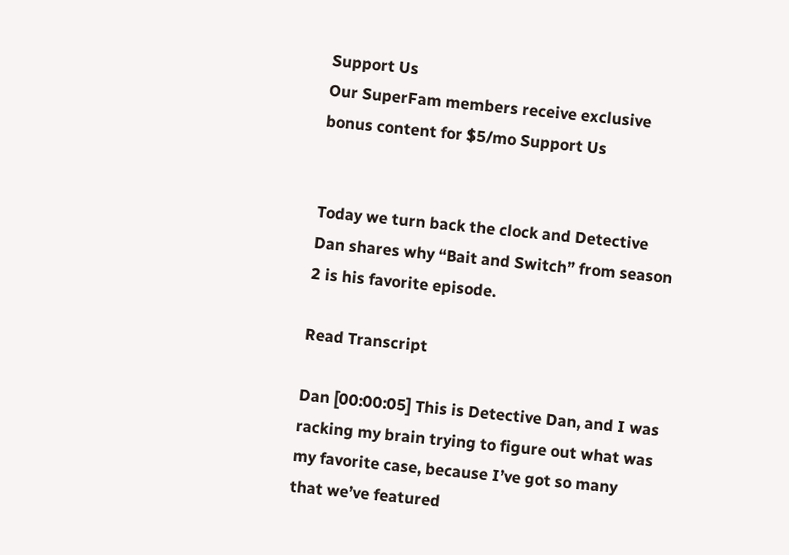Support Us
Our SuperFam members receive exclusive bonus content for $5/mo Support Us


Today we turn back the clock and Detective Dan shares why “Bait and Switch” from season 2 is his favorite episode.

Read Transcript

Dan [00:00:05] This is Detective Dan, and I was racking my brain trying to figure out what was my favorite case, because I’ve got so many that we’ve featured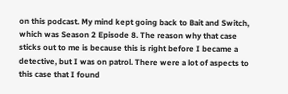on this podcast. My mind kept going back to Bait and Switch, which was Season 2 Episode 8. The reason why that case sticks out to me is because this is right before I became a detective, but I was on patrol. There were a lot of aspects to this case that I found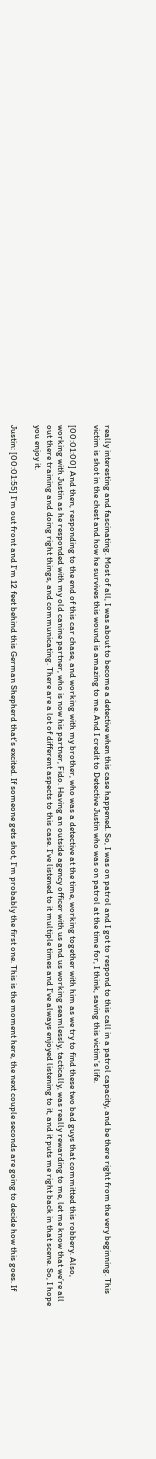really interesting and fascinating. Most of all, I was about to become a detective when this case happened. So, I was on patrol and I got to respond to this call in a patrol capacity, and be there right from the very beginning. This victim is shot in the chest and how he survives this wound is amazing to me. And I credit to Detective Justin who was on patrol at the time for, I think, saving this victim’s life.

[00:01:00] And then, responding to the end of this car chase, and working with my brother, who was a detective at the time, working together with him as we try to find these two bad guys that committed this robbery. Also, working with Justin as he responded with my old canine partner, who is now his partner, Fido. Having an outside agency officer with us and us working seamlessly, tactically, was really rewarding to me, let me know that we’re all out there training and doing right things, and communicating. There are a lot of different aspects to this case. I’ve listened to it multiple times and I’ve always enjoyed listening to it, and it puts me right back in that scene. So, I hope you enjoy it.

Justin: [00:01:55] I’m out front and I’m 12 feet behind this German Shepherd that’s excited. If someone gets shot, I’m probably the first one. This is the moment here, the next couple seconds are going to decide how this goes. If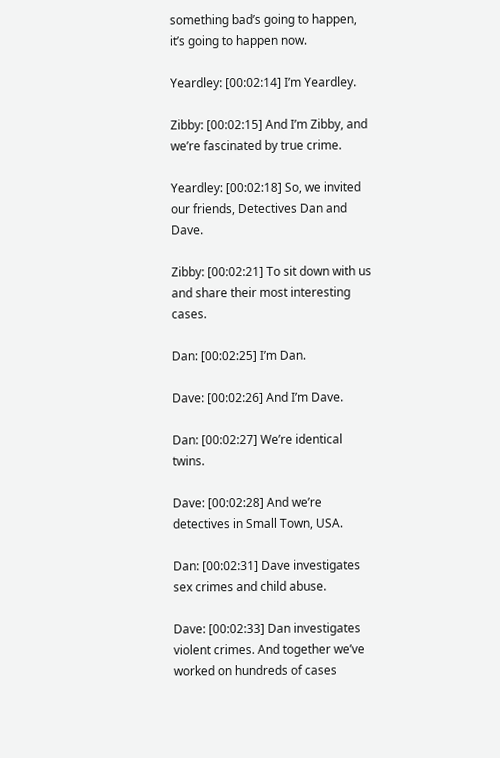something bad’s going to happen, it’s going to happen now.

Yeardley: [00:02:14] I’m Yeardley.

Zibby: [00:02:15] And I’m Zibby, and we’re fascinated by true crime.

Yeardley: [00:02:18] So, we invited our friends, Detectives Dan and Dave.

Zibby: [00:02:21] To sit down with us and share their most interesting cases.

Dan: [00:02:25] I’m Dan.

Dave: [00:02:26] And I’m Dave.

Dan: [00:02:27] We’re identical twins.

Dave: [00:02:28] And we’re detectives in Small Town, USA.

Dan: [00:02:31] Dave investigates sex crimes and child abuse.

Dave: [00:02:33] Dan investigates violent crimes. And together we’ve worked on hundreds of cases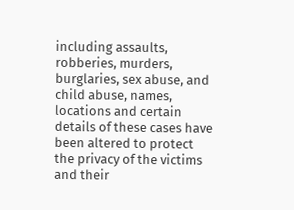including assaults, robberies, murders, burglaries, sex abuse, and child abuse, names, locations and certain details of these cases have been altered to protect the privacy of the victims and their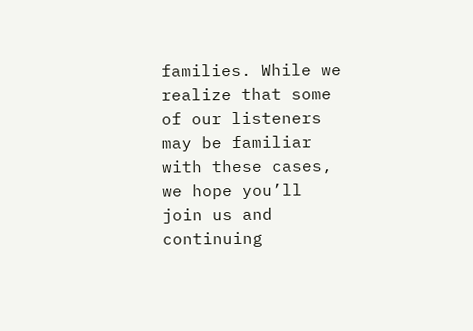families. While we realize that some of our listeners may be familiar with these cases, we hope you’ll join us and continuing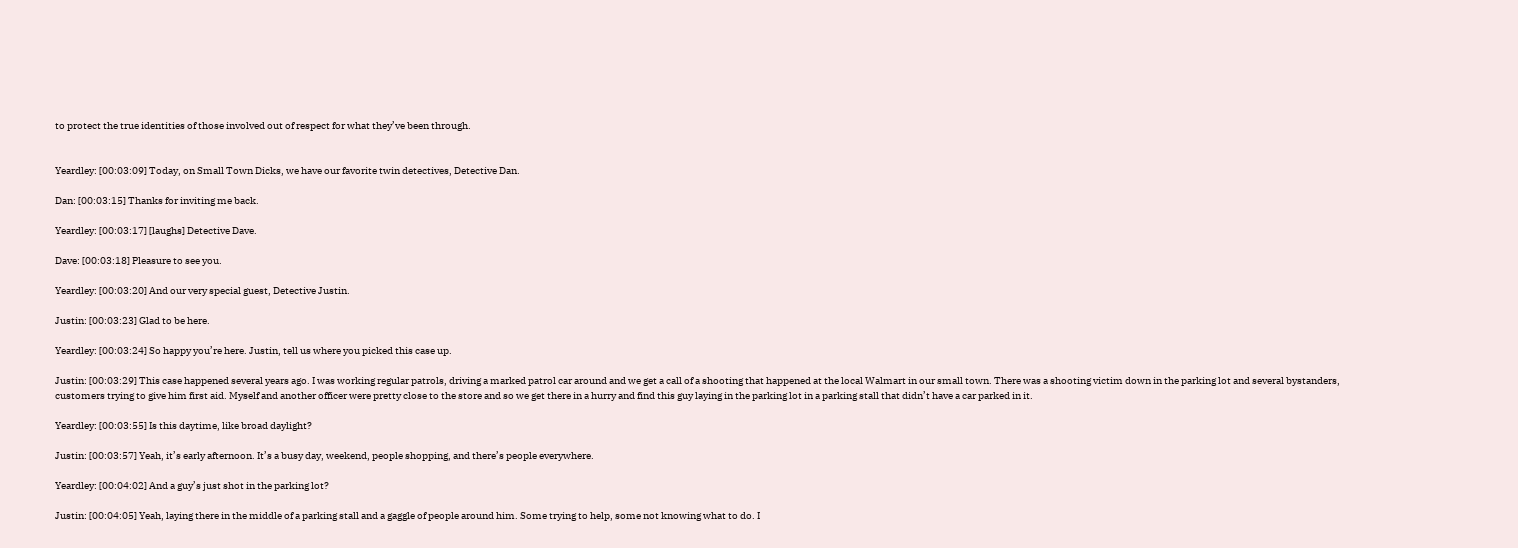to protect the true identities of those involved out of respect for what they’ve been through.


Yeardley: [00:03:09] Today, on Small Town Dicks, we have our favorite twin detectives, Detective Dan.

Dan: [00:03:15] Thanks for inviting me back.

Yeardley: [00:03:17] [laughs] Detective Dave.

Dave: [00:03:18] Pleasure to see you.

Yeardley: [00:03:20] And our very special guest, Detective Justin.

Justin: [00:03:23] Glad to be here.

Yeardley: [00:03:24] So happy you’re here. Justin, tell us where you picked this case up.

Justin: [00:03:29] This case happened several years ago. I was working regular patrols, driving a marked patrol car around and we get a call of a shooting that happened at the local Walmart in our small town. There was a shooting victim down in the parking lot and several bystanders, customers trying to give him first aid. Myself and another officer were pretty close to the store and so we get there in a hurry and find this guy laying in the parking lot in a parking stall that didn’t have a car parked in it.

Yeardley: [00:03:55] Is this daytime, like broad daylight?

Justin: [00:03:57] Yeah, it’s early afternoon. It’s a busy day, weekend, people shopping, and there’s people everywhere.

Yeardley: [00:04:02] And a guy’s just shot in the parking lot?

Justin: [00:04:05] Yeah, laying there in the middle of a parking stall and a gaggle of people around him. Some trying to help, some not knowing what to do. I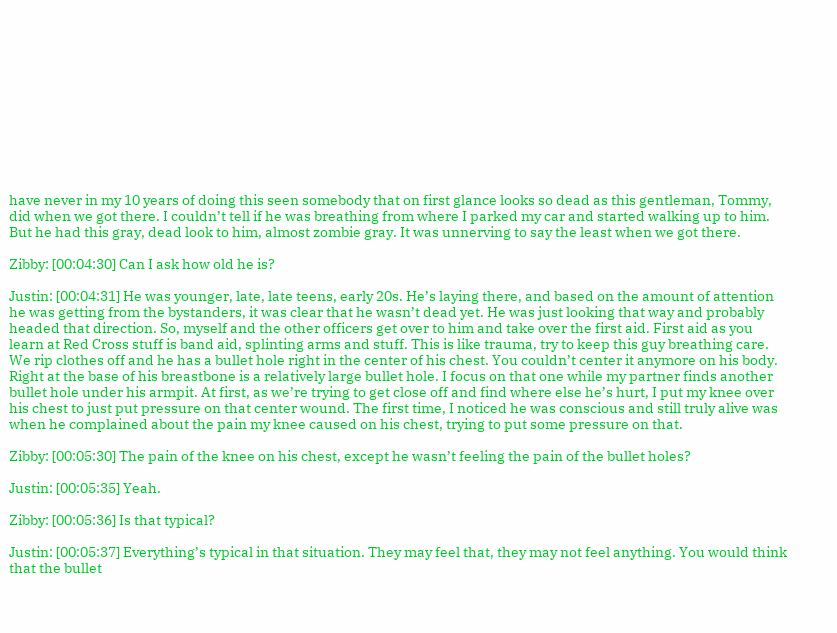have never in my 10 years of doing this seen somebody that on first glance looks so dead as this gentleman, Tommy, did when we got there. I couldn’t tell if he was breathing from where I parked my car and started walking up to him. But he had this gray, dead look to him, almost zombie gray. It was unnerving to say the least when we got there.

Zibby: [00:04:30] Can I ask how old he is?

Justin: [00:04:31] He was younger, late, late teens, early 20s. He’s laying there, and based on the amount of attention he was getting from the bystanders, it was clear that he wasn’t dead yet. He was just looking that way and probably headed that direction. So, myself and the other officers get over to him and take over the first aid. First aid as you learn at Red Cross stuff is band aid, splinting arms and stuff. This is like trauma, try to keep this guy breathing care. We rip clothes off and he has a bullet hole right in the center of his chest. You couldn’t center it anymore on his body. Right at the base of his breastbone is a relatively large bullet hole. I focus on that one while my partner finds another bullet hole under his armpit. At first, as we’re trying to get close off and find where else he’s hurt, I put my knee over his chest to just put pressure on that center wound. The first time, I noticed he was conscious and still truly alive was when he complained about the pain my knee caused on his chest, trying to put some pressure on that.

Zibby: [00:05:30] The pain of the knee on his chest, except he wasn’t feeling the pain of the bullet holes?

Justin: [00:05:35] Yeah.

Zibby: [00:05:36] Is that typical?

Justin: [00:05:37] Everything’s typical in that situation. They may feel that, they may not feel anything. You would think that the bullet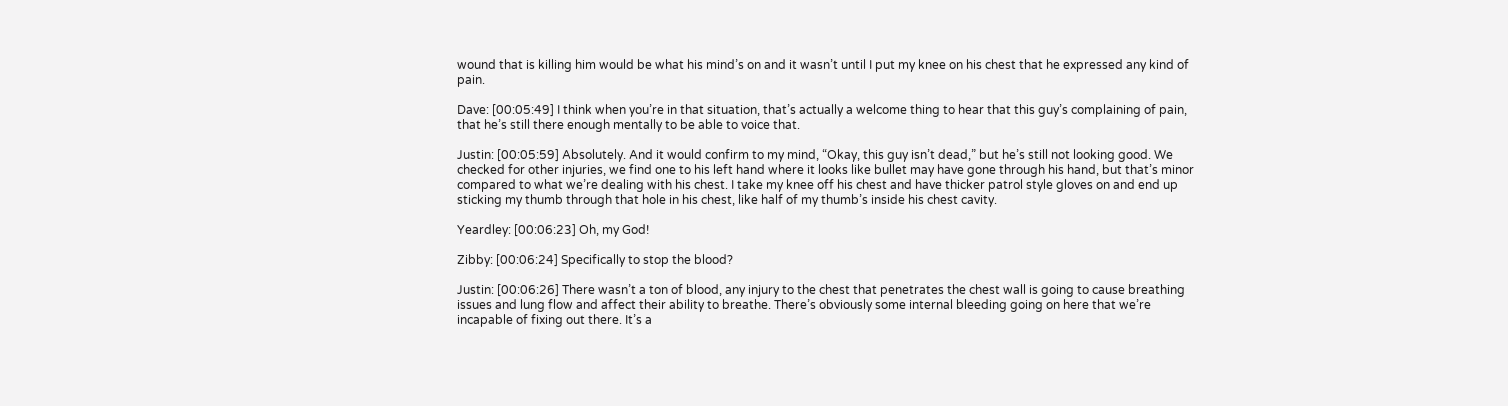wound that is killing him would be what his mind’s on and it wasn’t until I put my knee on his chest that he expressed any kind of pain.

Dave: [00:05:49] I think when you’re in that situation, that’s actually a welcome thing to hear that this guy’s complaining of pain, that he’s still there enough mentally to be able to voice that.

Justin: [00:05:59] Absolutely. And it would confirm to my mind, “Okay, this guy isn’t dead,” but he’s still not looking good. We checked for other injuries, we find one to his left hand where it looks like bullet may have gone through his hand, but that’s minor compared to what we’re dealing with his chest. I take my knee off his chest and have thicker patrol style gloves on and end up sticking my thumb through that hole in his chest, like half of my thumb’s inside his chest cavity.

Yeardley: [00:06:23] Oh, my God!

Zibby: [00:06:24] Specifically to stop the blood?

Justin: [00:06:26] There wasn’t a ton of blood, any injury to the chest that penetrates the chest wall is going to cause breathing issues and lung flow and affect their ability to breathe. There’s obviously some internal bleeding going on here that we’re incapable of fixing out there. It’s a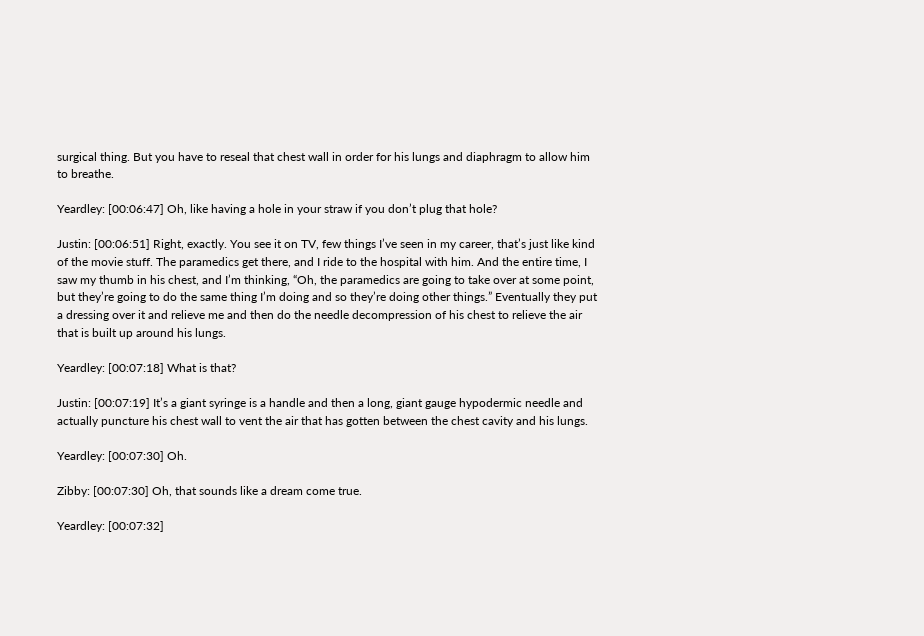surgical thing. But you have to reseal that chest wall in order for his lungs and diaphragm to allow him to breathe.

Yeardley: [00:06:47] Oh, like having a hole in your straw if you don’t plug that hole?

Justin: [00:06:51] Right, exactly. You see it on TV, few things I’ve seen in my career, that’s just like kind of the movie stuff. The paramedics get there, and I ride to the hospital with him. And the entire time, I saw my thumb in his chest, and I’m thinking, “Oh, the paramedics are going to take over at some point, but they’re going to do the same thing I’m doing and so they’re doing other things.” Eventually they put a dressing over it and relieve me and then do the needle decompression of his chest to relieve the air that is built up around his lungs.

Yeardley: [00:07:18] What is that?

Justin: [00:07:19] It’s a giant syringe is a handle and then a long, giant gauge hypodermic needle and actually puncture his chest wall to vent the air that has gotten between the chest cavity and his lungs.

Yeardley: [00:07:30] Oh.

Zibby: [00:07:30] Oh, that sounds like a dream come true.

Yeardley: [00:07:32]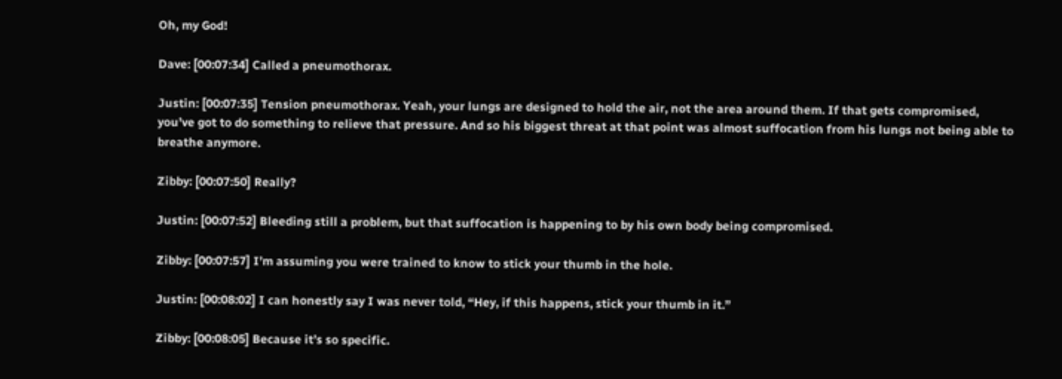Oh, my God!

Dave: [00:07:34] Called a pneumothorax.

Justin: [00:07:35] Tension pneumothorax. Yeah, your lungs are designed to hold the air, not the area around them. If that gets compromised, you’ve got to do something to relieve that pressure. And so his biggest threat at that point was almost suffocation from his lungs not being able to breathe anymore.

Zibby: [00:07:50] Really?

Justin: [00:07:52] Bleeding still a problem, but that suffocation is happening to by his own body being compromised.

Zibby: [00:07:57] I’m assuming you were trained to know to stick your thumb in the hole.

Justin: [00:08:02] I can honestly say I was never told, “Hey, if this happens, stick your thumb in it.”

Zibby: [00:08:05] Because it’s so specific.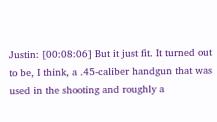Justin: [00:08:06] But it just fit. It turned out to be, I think, a .45-caliber handgun that was used in the shooting and roughly a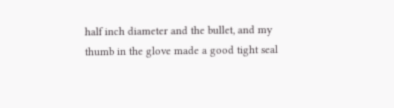half inch diameter and the bullet, and my thumb in the glove made a good tight seal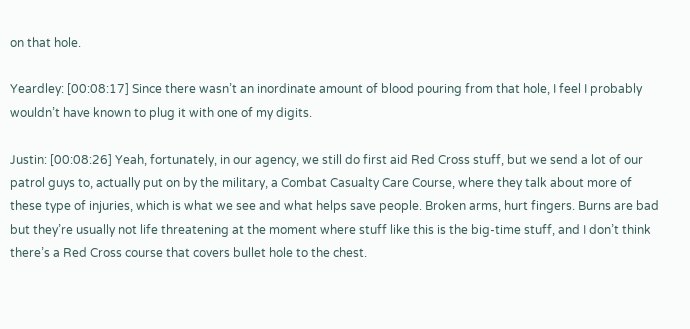on that hole.

Yeardley: [00:08:17] Since there wasn’t an inordinate amount of blood pouring from that hole, I feel I probably wouldn’t have known to plug it with one of my digits.

Justin: [00:08:26] Yeah, fortunately, in our agency, we still do first aid Red Cross stuff, but we send a lot of our patrol guys to, actually put on by the military, a Combat Casualty Care Course, where they talk about more of these type of injuries, which is what we see and what helps save people. Broken arms, hurt fingers. Burns are bad but they’re usually not life threatening at the moment where stuff like this is the big-time stuff, and I don’t think there’s a Red Cross course that covers bullet hole to the chest.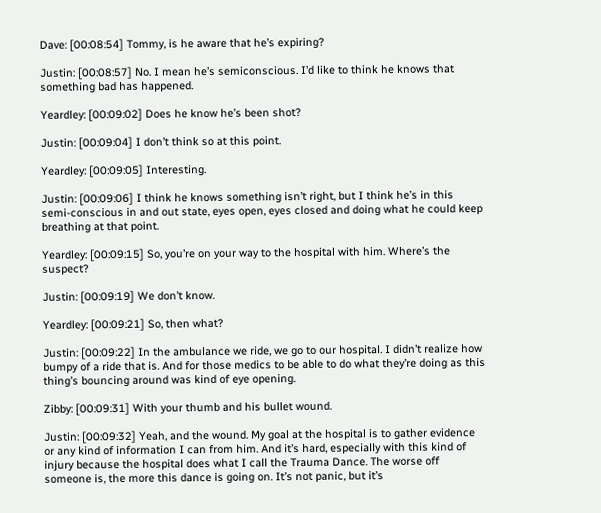Dave: [00:08:54] Tommy, is he aware that he’s expiring?

Justin: [00:08:57] No. I mean he’s semiconscious. I’d like to think he knows that something bad has happened.

Yeardley: [00:09:02] Does he know he’s been shot?

Justin: [00:09:04] I don’t think so at this point.

Yeardley: [00:09:05] Interesting.

Justin: [00:09:06] I think he knows something isn’t right, but I think he’s in this semi-conscious in and out state, eyes open, eyes closed and doing what he could keep breathing at that point.

Yeardley: [00:09:15] So, you’re on your way to the hospital with him. Where’s the suspect?

Justin: [00:09:19] We don’t know.

Yeardley: [00:09:21] So, then what?

Justin: [00:09:22] In the ambulance we ride, we go to our hospital. I didn’t realize how bumpy of a ride that is. And for those medics to be able to do what they’re doing as this thing’s bouncing around was kind of eye opening.

Zibby: [00:09:31] With your thumb and his bullet wound.

Justin: [00:09:32] Yeah, and the wound. My goal at the hospital is to gather evidence or any kind of information I can from him. And it’s hard, especially with this kind of injury because the hospital does what I call the Trauma Dance. The worse off someone is, the more this dance is going on. It’s not panic, but it’s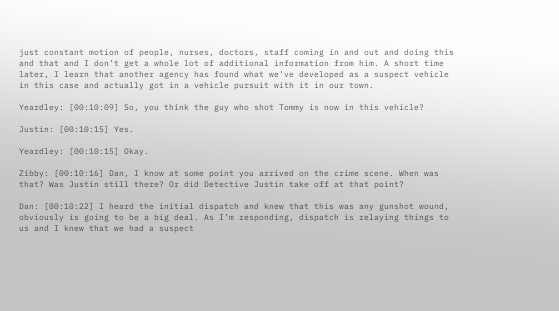just constant motion of people, nurses, doctors, staff coming in and out and doing this and that and I don’t get a whole lot of additional information from him. A short time later, I learn that another agency has found what we’ve developed as a suspect vehicle in this case and actually got in a vehicle pursuit with it in our town.

Yeardley: [00:10:09] So, you think the guy who shot Tommy is now in this vehicle?

Justin: [00:10:15] Yes.

Yeardley: [00:10:15] Okay.

Zibby: [00:10:16] Dan, I know at some point you arrived on the crime scene. When was that? Was Justin still there? Or did Detective Justin take off at that point?

Dan: [00:10:22] I heard the initial dispatch and knew that this was any gunshot wound, obviously is going to be a big deal. As I’m responding, dispatch is relaying things to us and I knew that we had a suspect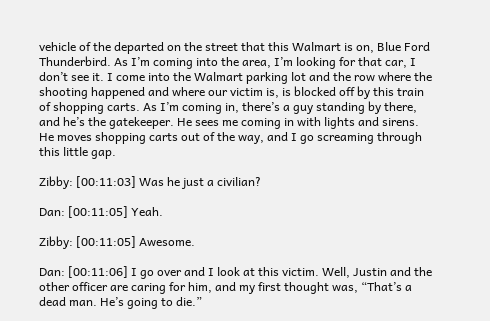vehicle of the departed on the street that this Walmart is on, Blue Ford Thunderbird. As I’m coming into the area, I’m looking for that car, I don’t see it. I come into the Walmart parking lot and the row where the shooting happened and where our victim is, is blocked off by this train of shopping carts. As I’m coming in, there’s a guy standing by there, and he’s the gatekeeper. He sees me coming in with lights and sirens. He moves shopping carts out of the way, and I go screaming through this little gap.

Zibby: [00:11:03] Was he just a civilian?

Dan: [00:11:05] Yeah.

Zibby: [00:11:05] Awesome.

Dan: [00:11:06] I go over and I look at this victim. Well, Justin and the other officer are caring for him, and my first thought was, “That’s a dead man. He’s going to die.”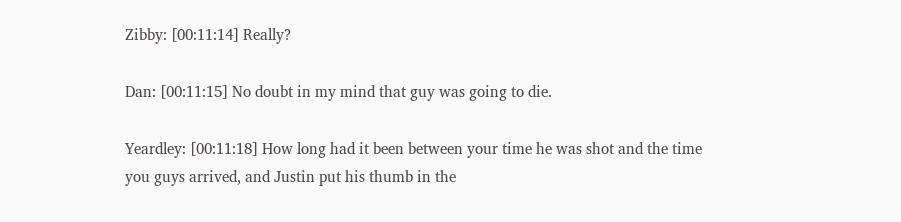Zibby: [00:11:14] Really?

Dan: [00:11:15] No doubt in my mind that guy was going to die.

Yeardley: [00:11:18] How long had it been between your time he was shot and the time you guys arrived, and Justin put his thumb in the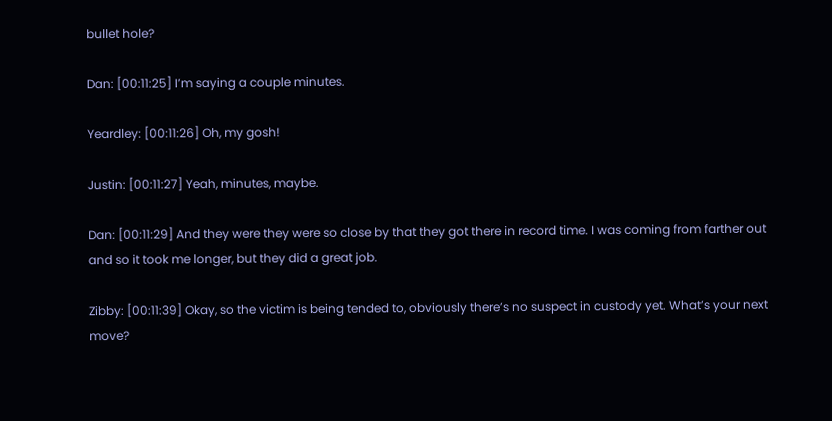bullet hole?

Dan: [00:11:25] I’m saying a couple minutes.

Yeardley: [00:11:26] Oh, my gosh!

Justin: [00:11:27] Yeah, minutes, maybe.

Dan: [00:11:29] And they were they were so close by that they got there in record time. I was coming from farther out and so it took me longer, but they did a great job.

Zibby: [00:11:39] Okay, so the victim is being tended to, obviously there’s no suspect in custody yet. What’s your next move?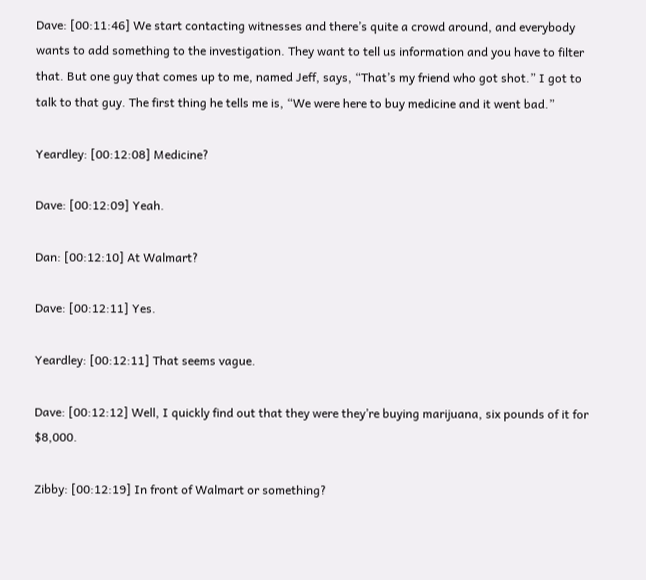Dave: [00:11:46] We start contacting witnesses and there’s quite a crowd around, and everybody wants to add something to the investigation. They want to tell us information and you have to filter that. But one guy that comes up to me, named Jeff, says, “That’s my friend who got shot.” I got to talk to that guy. The first thing he tells me is, “We were here to buy medicine and it went bad.”

Yeardley: [00:12:08] Medicine?

Dave: [00:12:09] Yeah.

Dan: [00:12:10] At Walmart?

Dave: [00:12:11] Yes.

Yeardley: [00:12:11] That seems vague.

Dave: [00:12:12] Well, I quickly find out that they were they’re buying marijuana, six pounds of it for $8,000.

Zibby: [00:12:19] In front of Walmart or something?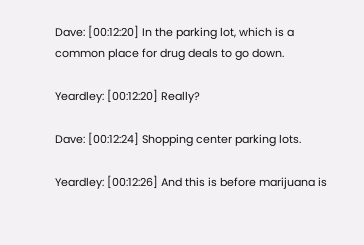Dave: [00:12:20] In the parking lot, which is a common place for drug deals to go down.

Yeardley: [00:12:20] Really?

Dave: [00:12:24] Shopping center parking lots.

Yeardley: [00:12:26] And this is before marijuana is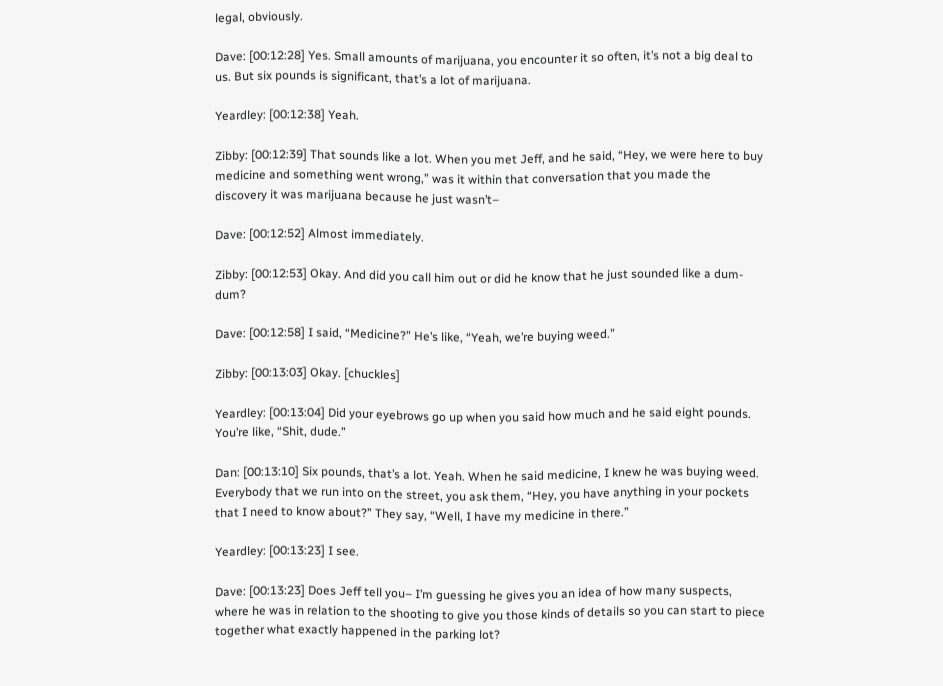legal, obviously.

Dave: [00:12:28] Yes. Small amounts of marijuana, you encounter it so often, it’s not a big deal to us. But six pounds is significant, that’s a lot of marijuana.

Yeardley: [00:12:38] Yeah.

Zibby: [00:12:39] That sounds like a lot. When you met Jeff, and he said, “Hey, we were here to buy medicine and something went wrong,” was it within that conversation that you made the discovery it was marijuana because he just wasn’t–

Dave: [00:12:52] Almost immediately.

Zibby: [00:12:53] Okay. And did you call him out or did he know that he just sounded like a dum-dum?

Dave: [00:12:58] I said, “Medicine?” He’s like, “Yeah, we’re buying weed.”

Zibby: [00:13:03] Okay. [chuckles]

Yeardley: [00:13:04] Did your eyebrows go up when you said how much and he said eight pounds. You’re like, “Shit, dude.”

Dan: [00:13:10] Six pounds, that’s a lot. Yeah. When he said medicine, I knew he was buying weed. Everybody that we run into on the street, you ask them, “Hey, you have anything in your pockets that I need to know about?” They say, “Well, I have my medicine in there.”

Yeardley: [00:13:23] I see.

Dave: [00:13:23] Does Jeff tell you– I’m guessing he gives you an idea of how many suspects, where he was in relation to the shooting to give you those kinds of details so you can start to piece together what exactly happened in the parking lot?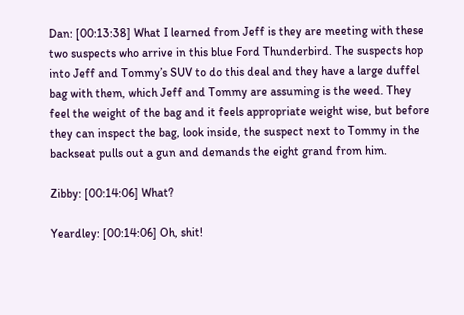Dan: [00:13:38] What I learned from Jeff is they are meeting with these two suspects who arrive in this blue Ford Thunderbird. The suspects hop into Jeff and Tommy’s SUV to do this deal and they have a large duffel bag with them, which Jeff and Tommy are assuming is the weed. They feel the weight of the bag and it feels appropriate weight wise, but before they can inspect the bag, look inside, the suspect next to Tommy in the backseat pulls out a gun and demands the eight grand from him.

Zibby: [00:14:06] What?

Yeardley: [00:14:06] Oh, shit!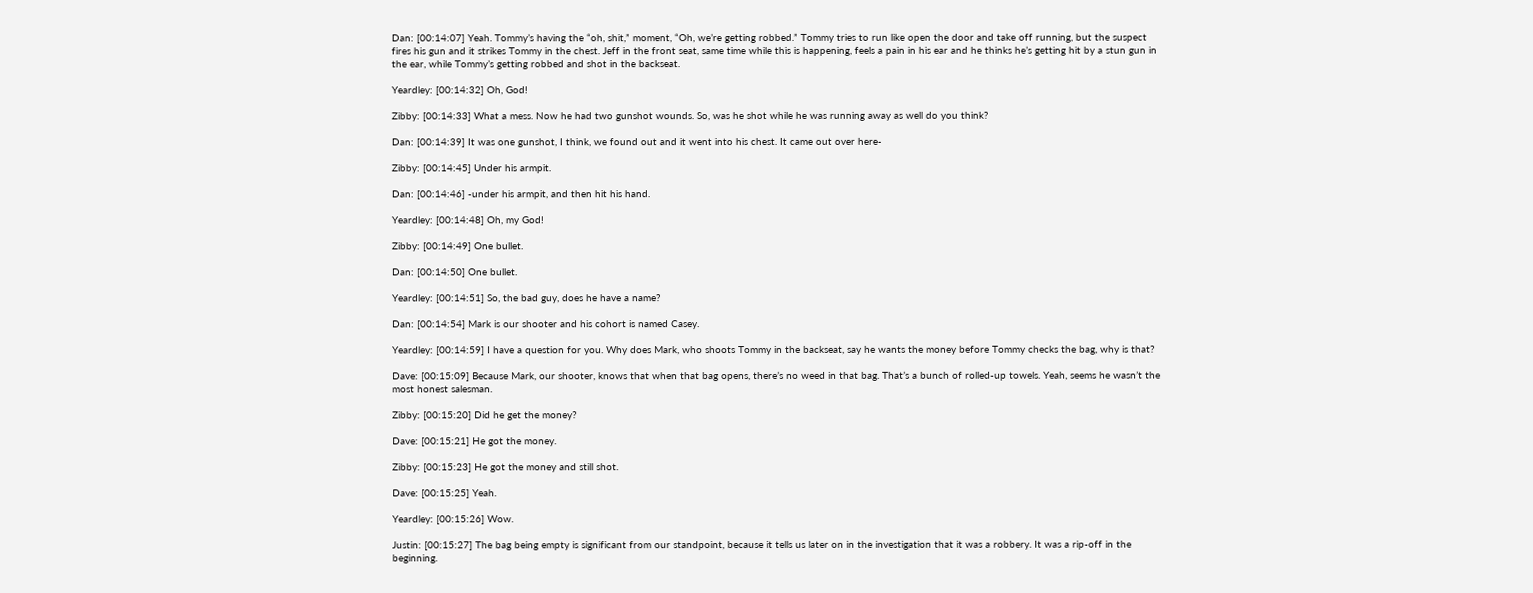Dan: [00:14:07] Yeah. Tommy’s having the “oh, shit,” moment, “Oh, we’re getting robbed.” Tommy tries to run like open the door and take off running, but the suspect fires his gun and it strikes Tommy in the chest. Jeff in the front seat, same time while this is happening, feels a pain in his ear and he thinks he’s getting hit by a stun gun in the ear, while Tommy’s getting robbed and shot in the backseat.

Yeardley: [00:14:32] Oh, God!

Zibby: [00:14:33] What a mess. Now he had two gunshot wounds. So, was he shot while he was running away as well do you think?

Dan: [00:14:39] It was one gunshot, I think, we found out and it went into his chest. It came out over here-

Zibby: [00:14:45] Under his armpit.

Dan: [00:14:46] -under his armpit, and then hit his hand.

Yeardley: [00:14:48] Oh, my God!

Zibby: [00:14:49] One bullet.

Dan: [00:14:50] One bullet.

Yeardley: [00:14:51] So, the bad guy, does he have a name?

Dan: [00:14:54] Mark is our shooter and his cohort is named Casey.

Yeardley: [00:14:59] I have a question for you. Why does Mark, who shoots Tommy in the backseat, say he wants the money before Tommy checks the bag, why is that?

Dave: [00:15:09] Because Mark, our shooter, knows that when that bag opens, there’s no weed in that bag. That’s a bunch of rolled-up towels. Yeah, seems he wasn’t the most honest salesman.

Zibby: [00:15:20] Did he get the money?

Dave: [00:15:21] He got the money.

Zibby: [00:15:23] He got the money and still shot.

Dave: [00:15:25] Yeah.

Yeardley: [00:15:26] Wow.

Justin: [00:15:27] The bag being empty is significant from our standpoint, because it tells us later on in the investigation that it was a robbery. It was a rip-off in the beginning.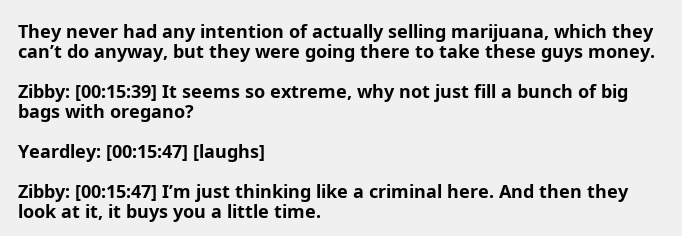They never had any intention of actually selling marijuana, which they can’t do anyway, but they were going there to take these guys money.

Zibby: [00:15:39] It seems so extreme, why not just fill a bunch of big bags with oregano?

Yeardley: [00:15:47] [laughs]

Zibby: [00:15:47] I’m just thinking like a criminal here. And then they look at it, it buys you a little time.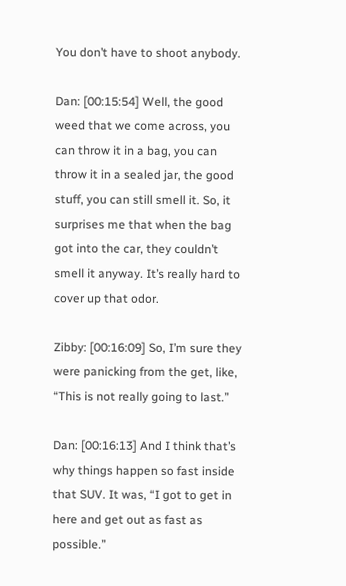You don’t have to shoot anybody.

Dan: [00:15:54] Well, the good weed that we come across, you can throw it in a bag, you can throw it in a sealed jar, the good stuff, you can still smell it. So, it surprises me that when the bag got into the car, they couldn’t smell it anyway. It’s really hard to cover up that odor.

Zibby: [00:16:09] So, I’m sure they were panicking from the get, like, “This is not really going to last.”

Dan: [00:16:13] And I think that’s why things happen so fast inside that SUV. It was, “I got to get in here and get out as fast as possible.”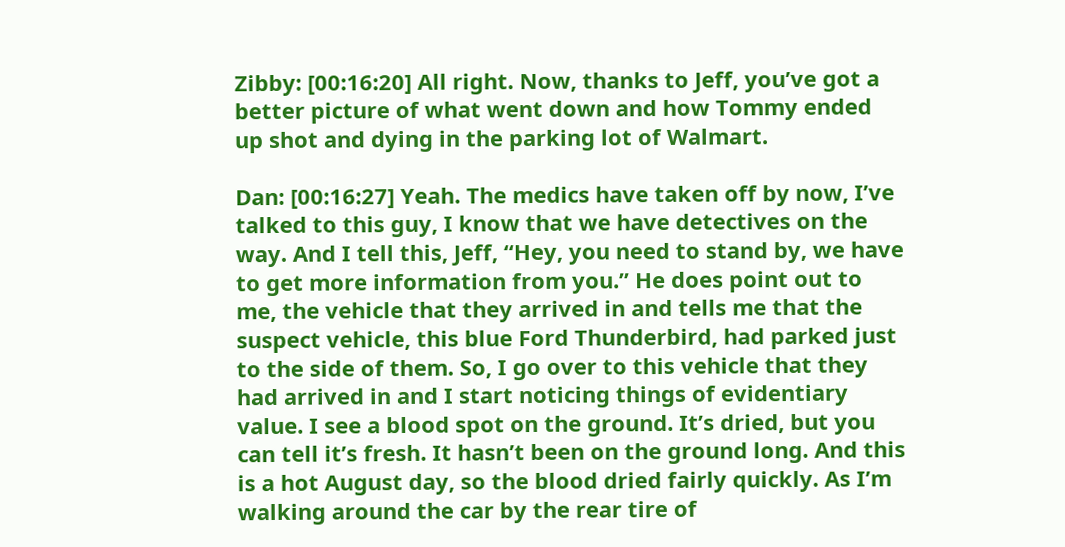Zibby: [00:16:20] All right. Now, thanks to Jeff, you’ve got a better picture of what went down and how Tommy ended up shot and dying in the parking lot of Walmart.

Dan: [00:16:27] Yeah. The medics have taken off by now, I’ve talked to this guy, I know that we have detectives on the way. And I tell this, Jeff, “Hey, you need to stand by, we have to get more information from you.” He does point out to me, the vehicle that they arrived in and tells me that the suspect vehicle, this blue Ford Thunderbird, had parked just to the side of them. So, I go over to this vehicle that they had arrived in and I start noticing things of evidentiary value. I see a blood spot on the ground. It’s dried, but you can tell it’s fresh. It hasn’t been on the ground long. And this is a hot August day, so the blood dried fairly quickly. As I’m walking around the car by the rear tire of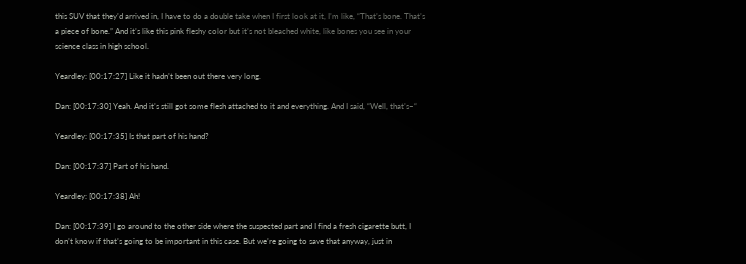this SUV that they’d arrived in, I have to do a double take when I first look at it, I’m like, “That’s bone. That’s a piece of bone.” And it’s like this pink fleshy color but it’s not bleached white, like bones you see in your science class in high school.

Yeardley: [00:17:27] Like it hadn’t been out there very long.

Dan: [00:17:30] Yeah. And it’s still got some flesh attached to it and everything. And I said, “Well, that’s–“

Yeardley: [00:17:35] Is that part of his hand?

Dan: [00:17:37] Part of his hand.

Yeardley: [00:17:38] Ah!

Dan: [00:17:39] I go around to the other side where the suspected part and I find a fresh cigarette butt, I don’t know if that’s going to be important in this case. But we’re going to save that anyway, just in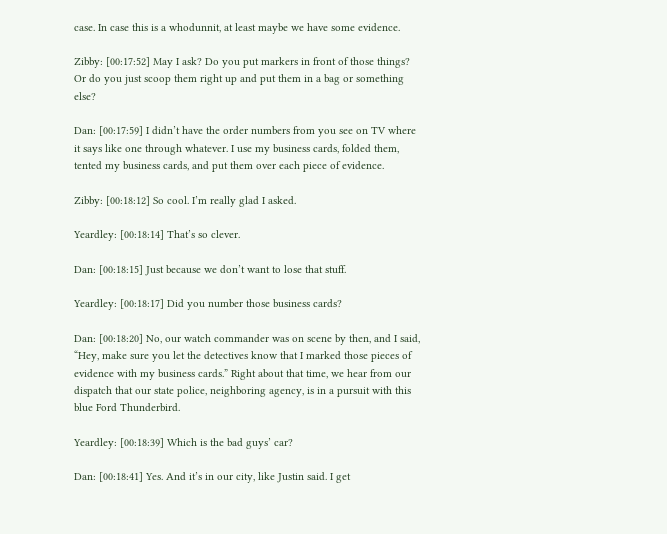case. In case this is a whodunnit, at least maybe we have some evidence.

Zibby: [00:17:52] May I ask? Do you put markers in front of those things? Or do you just scoop them right up and put them in a bag or something else?

Dan: [00:17:59] I didn’t have the order numbers from you see on TV where it says like one through whatever. I use my business cards, folded them, tented my business cards, and put them over each piece of evidence.

Zibby: [00:18:12] So cool. I’m really glad I asked.

Yeardley: [00:18:14] That’s so clever.

Dan: [00:18:15] Just because we don’t want to lose that stuff.

Yeardley: [00:18:17] Did you number those business cards?

Dan: [00:18:20] No, our watch commander was on scene by then, and I said, “Hey, make sure you let the detectives know that I marked those pieces of evidence with my business cards.” Right about that time, we hear from our dispatch that our state police, neighboring agency, is in a pursuit with this blue Ford Thunderbird.

Yeardley: [00:18:39] Which is the bad guys’ car?

Dan: [00:18:41] Yes. And it’s in our city, like Justin said. I get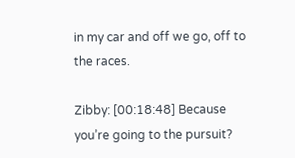in my car and off we go, off to the races.

Zibby: [00:18:48] Because you’re going to the pursuit?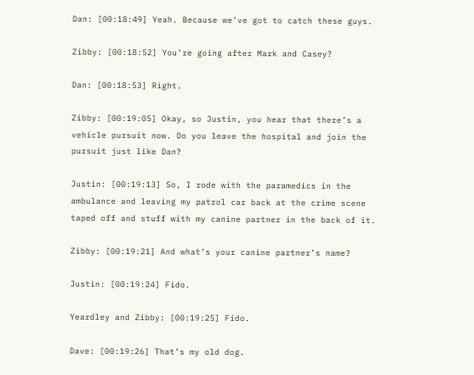Dan: [00:18:49] Yeah. Because we’ve got to catch these guys.

Zibby: [00:18:52] You’re going after Mark and Casey?

Dan: [00:18:53] Right.

Zibby: [00:19:05] Okay, so Justin, you hear that there’s a vehicle pursuit now. Do you leave the hospital and join the pursuit just like Dan?

Justin: [00:19:13] So, I rode with the paramedics in the ambulance and leaving my patrol car back at the crime scene taped off and stuff with my canine partner in the back of it.

Zibby: [00:19:21] And what’s your canine partner’s name?

Justin: [00:19:24] Fido.

Yeardley and Zibby: [00:19:25] Fido.

Dave: [00:19:26] That’s my old dog.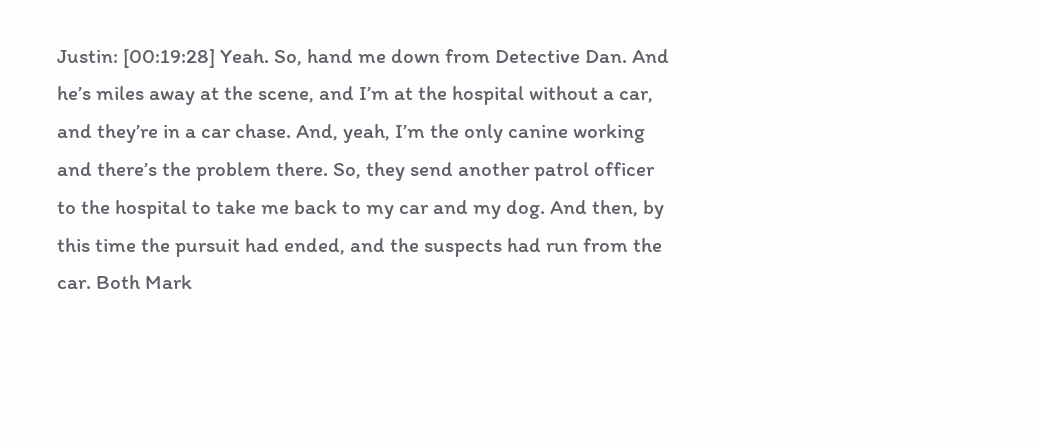Justin: [00:19:28] Yeah. So, hand me down from Detective Dan. And he’s miles away at the scene, and I’m at the hospital without a car, and they’re in a car chase. And, yeah, I’m the only canine working and there’s the problem there. So, they send another patrol officer to the hospital to take me back to my car and my dog. And then, by this time the pursuit had ended, and the suspects had run from the car. Both Mark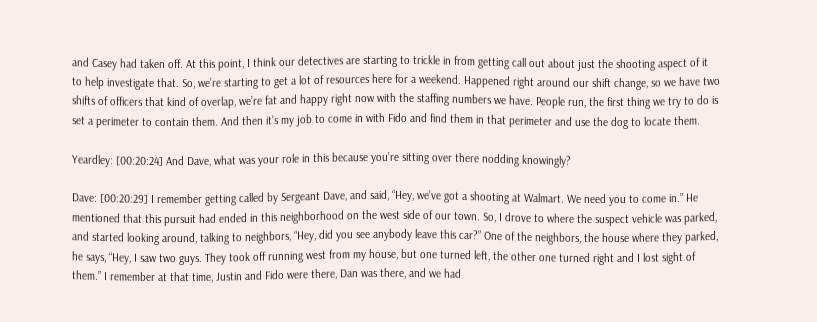and Casey had taken off. At this point, I think our detectives are starting to trickle in from getting call out about just the shooting aspect of it to help investigate that. So, we’re starting to get a lot of resources here for a weekend. Happened right around our shift change, so we have two shifts of officers that kind of overlap, we’re fat and happy right now with the staffing numbers we have. People run, the first thing we try to do is set a perimeter to contain them. And then it’s my job to come in with Fido and find them in that perimeter and use the dog to locate them.

Yeardley: [00:20:24] And Dave, what was your role in this because you’re sitting over there nodding knowingly?

Dave: [00:20:29] I remember getting called by Sergeant Dave, and said, “Hey, we’ve got a shooting at Walmart. We need you to come in.” He mentioned that this pursuit had ended in this neighborhood on the west side of our town. So, I drove to where the suspect vehicle was parked, and started looking around, talking to neighbors, “Hey, did you see anybody leave this car?” One of the neighbors, the house where they parked, he says, “Hey, I saw two guys. They took off running west from my house, but one turned left, the other one turned right and I lost sight of them.” I remember at that time, Justin and Fido were there, Dan was there, and we had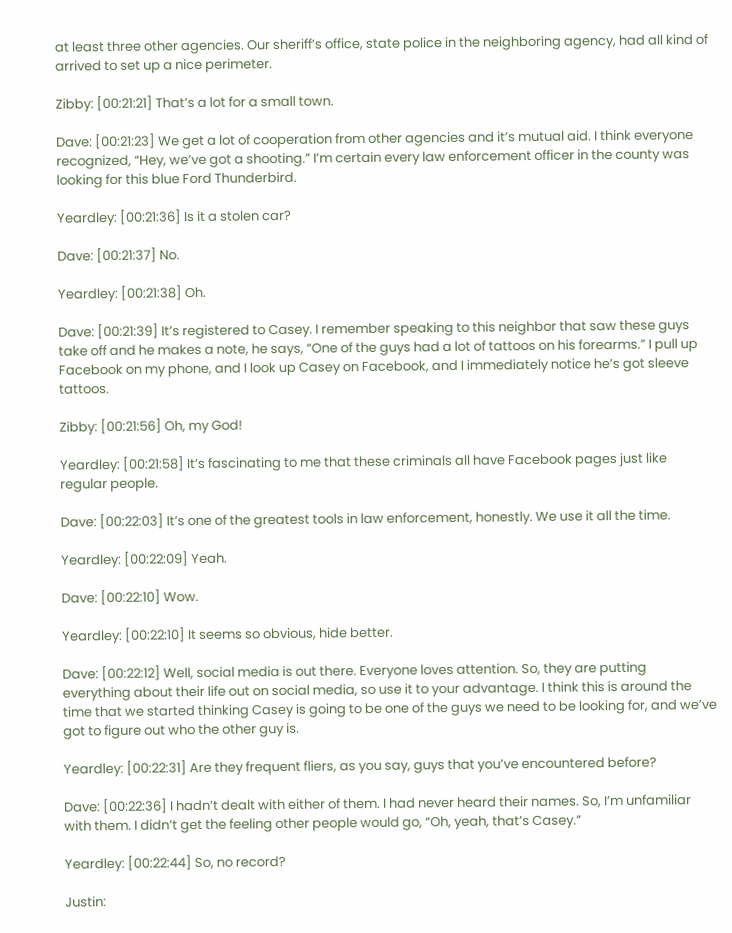at least three other agencies. Our sheriff’s office, state police in the neighboring agency, had all kind of arrived to set up a nice perimeter.

Zibby: [00:21:21] That’s a lot for a small town.

Dave: [00:21:23] We get a lot of cooperation from other agencies and it’s mutual aid. I think everyone recognized, “Hey, we’ve got a shooting.” I’m certain every law enforcement officer in the county was looking for this blue Ford Thunderbird.

Yeardley: [00:21:36] Is it a stolen car?

Dave: [00:21:37] No.

Yeardley: [00:21:38] Oh.

Dave: [00:21:39] It’s registered to Casey. I remember speaking to this neighbor that saw these guys take off and he makes a note, he says, “One of the guys had a lot of tattoos on his forearms.” I pull up Facebook on my phone, and I look up Casey on Facebook, and I immediately notice he’s got sleeve tattoos.

Zibby: [00:21:56] Oh, my God!

Yeardley: [00:21:58] It’s fascinating to me that these criminals all have Facebook pages just like regular people.

Dave: [00:22:03] It’s one of the greatest tools in law enforcement, honestly. We use it all the time.

Yeardley: [00:22:09] Yeah.

Dave: [00:22:10] Wow.

Yeardley: [00:22:10] It seems so obvious, hide better.

Dave: [00:22:12] Well, social media is out there. Everyone loves attention. So, they are putting everything about their life out on social media, so use it to your advantage. I think this is around the time that we started thinking Casey is going to be one of the guys we need to be looking for, and we’ve got to figure out who the other guy is.

Yeardley: [00:22:31] Are they frequent fliers, as you say, guys that you’ve encountered before?

Dave: [00:22:36] I hadn’t dealt with either of them. I had never heard their names. So, I’m unfamiliar with them. I didn’t get the feeling other people would go, “Oh, yeah, that’s Casey.”

Yeardley: [00:22:44] So, no record?

Justin: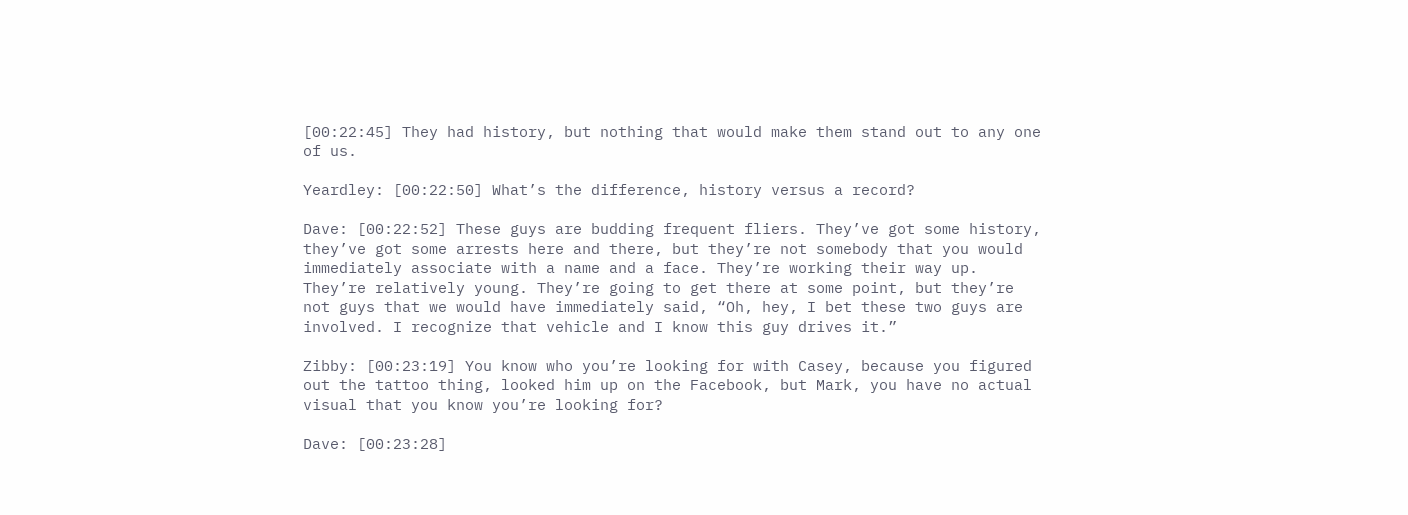[00:22:45] They had history, but nothing that would make them stand out to any one of us.

Yeardley: [00:22:50] What’s the difference, history versus a record?

Dave: [00:22:52] These guys are budding frequent fliers. They’ve got some history, they’ve got some arrests here and there, but they’re not somebody that you would immediately associate with a name and a face. They’re working their way up. They’re relatively young. They’re going to get there at some point, but they’re not guys that we would have immediately said, “Oh, hey, I bet these two guys are involved. I recognize that vehicle and I know this guy drives it.”

Zibby: [00:23:19] You know who you’re looking for with Casey, because you figured out the tattoo thing, looked him up on the Facebook, but Mark, you have no actual visual that you know you’re looking for?

Dave: [00:23:28]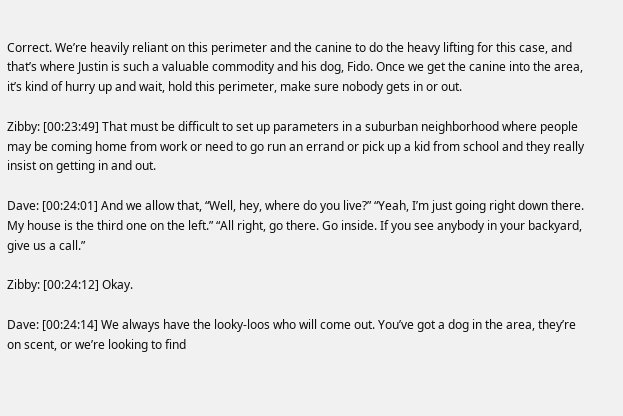Correct. We’re heavily reliant on this perimeter and the canine to do the heavy lifting for this case, and that’s where Justin is such a valuable commodity and his dog, Fido. Once we get the canine into the area, it’s kind of hurry up and wait, hold this perimeter, make sure nobody gets in or out.

Zibby: [00:23:49] That must be difficult to set up parameters in a suburban neighborhood where people may be coming home from work or need to go run an errand or pick up a kid from school and they really insist on getting in and out.

Dave: [00:24:01] And we allow that, “Well, hey, where do you live?” “Yeah, I’m just going right down there. My house is the third one on the left.” “All right, go there. Go inside. If you see anybody in your backyard, give us a call.”

Zibby: [00:24:12] Okay.

Dave: [00:24:14] We always have the looky-loos who will come out. You’ve got a dog in the area, they’re on scent, or we’re looking to find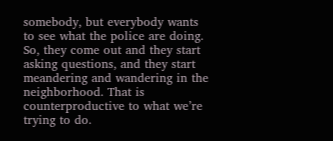somebody, but everybody wants to see what the police are doing. So, they come out and they start asking questions, and they start meandering and wandering in the neighborhood. That is counterproductive to what we’re trying to do.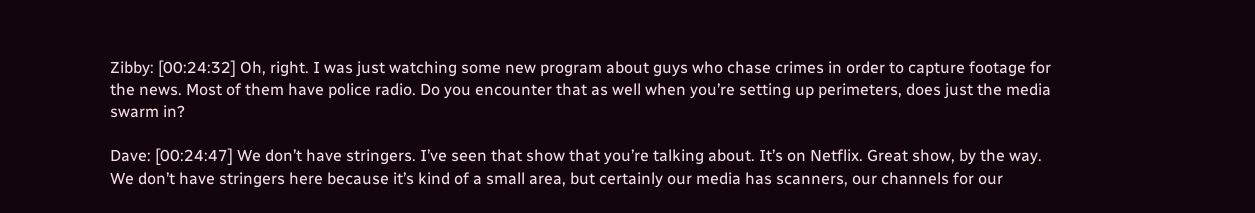Zibby: [00:24:32] Oh, right. I was just watching some new program about guys who chase crimes in order to capture footage for the news. Most of them have police radio. Do you encounter that as well when you’re setting up perimeters, does just the media swarm in?

Dave: [00:24:47] We don’t have stringers. I’ve seen that show that you’re talking about. It’s on Netflix. Great show, by the way. We don’t have stringers here because it’s kind of a small area, but certainly our media has scanners, our channels for our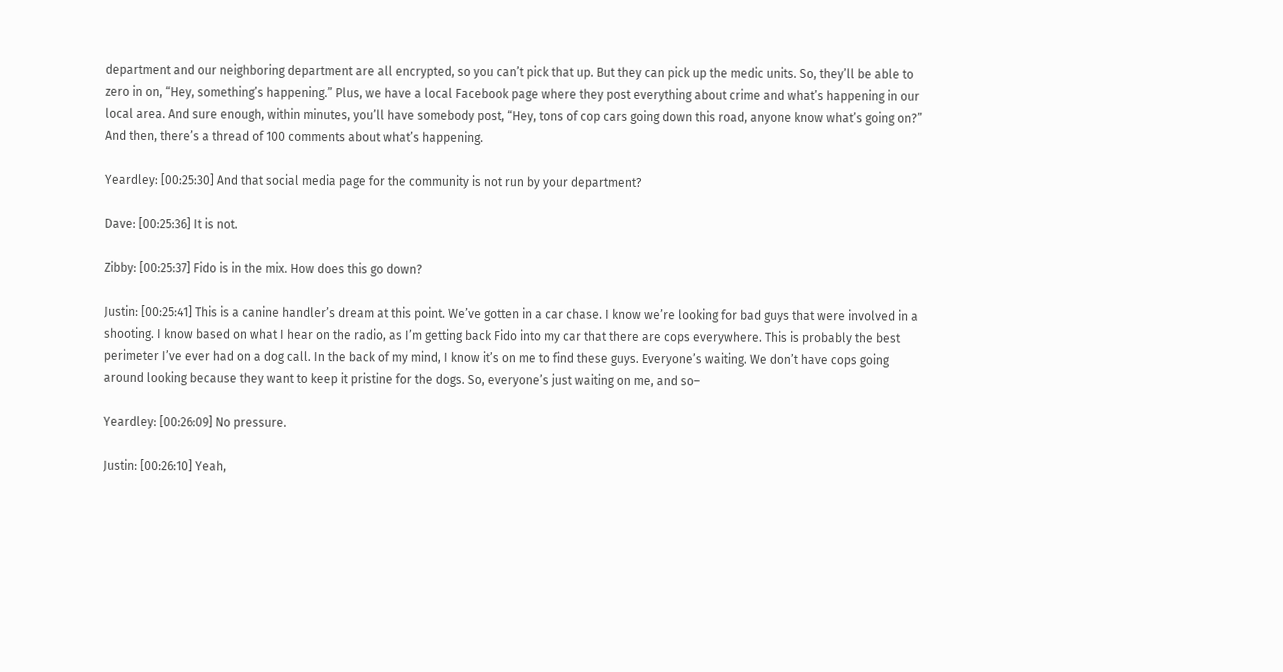department and our neighboring department are all encrypted, so you can’t pick that up. But they can pick up the medic units. So, they’ll be able to zero in on, “Hey, something’s happening.” Plus, we have a local Facebook page where they post everything about crime and what’s happening in our local area. And sure enough, within minutes, you’ll have somebody post, “Hey, tons of cop cars going down this road, anyone know what’s going on?” And then, there’s a thread of 100 comments about what’s happening.

Yeardley: [00:25:30] And that social media page for the community is not run by your department?

Dave: [00:25:36] It is not.

Zibby: [00:25:37] Fido is in the mix. How does this go down?

Justin: [00:25:41] This is a canine handler’s dream at this point. We’ve gotten in a car chase. I know we’re looking for bad guys that were involved in a shooting. I know based on what I hear on the radio, as I’m getting back Fido into my car that there are cops everywhere. This is probably the best perimeter I’ve ever had on a dog call. In the back of my mind, I know it’s on me to find these guys. Everyone’s waiting. We don’t have cops going around looking because they want to keep it pristine for the dogs. So, everyone’s just waiting on me, and so–

Yeardley: [00:26:09] No pressure.

Justin: [00:26:10] Yeah,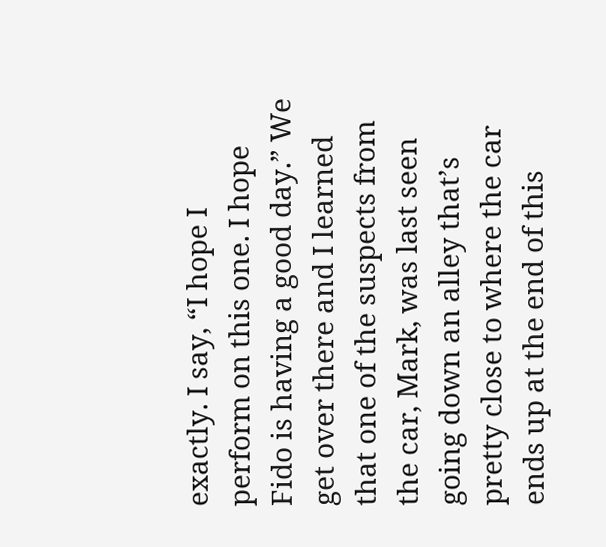exactly. I say, “I hope I perform on this one. I hope Fido is having a good day.” We get over there and I learned that one of the suspects from the car, Mark, was last seen going down an alley that’s pretty close to where the car ends up at the end of this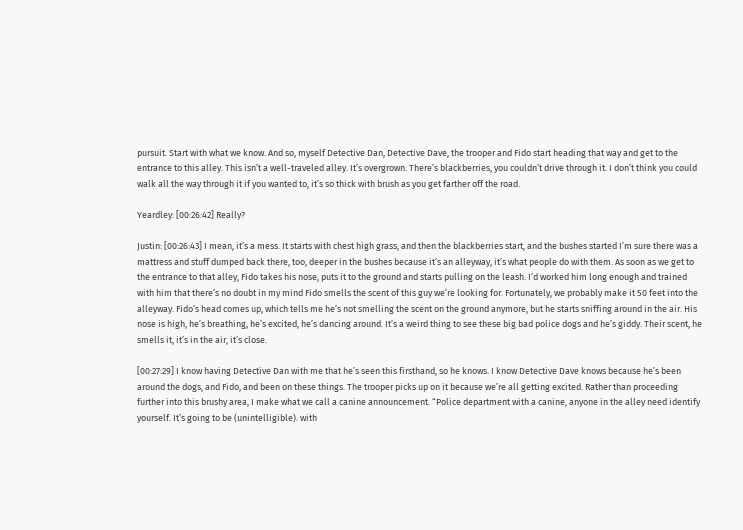pursuit. Start with what we know. And so, myself Detective Dan, Detective Dave, the trooper and Fido start heading that way and get to the entrance to this alley. This isn’t a well-traveled alley. It’s overgrown. There’s blackberries, you couldn’t drive through it. I don’t think you could walk all the way through it if you wanted to, it’s so thick with brush as you get farther off the road.

Yeardley: [00:26:42] Really?

Justin: [00:26:43] I mean, it’s a mess. It starts with chest high grass, and then the blackberries start, and the bushes started I’m sure there was a mattress and stuff dumped back there, too, deeper in the bushes because it’s an alleyway, it’s what people do with them. As soon as we get to the entrance to that alley, Fido takes his nose, puts it to the ground and starts pulling on the leash. I’d worked him long enough and trained with him that there’s no doubt in my mind Fido smells the scent of this guy we’re looking for. Fortunately, we probably make it 50 feet into the alleyway. Fido’s head comes up, which tells me he’s not smelling the scent on the ground anymore, but he starts sniffing around in the air. His nose is high, he’s breathing, he’s excited, he’s dancing around. It’s a weird thing to see these big bad police dogs and he’s giddy. Their scent, he smells it, it’s in the air, it’s close.

[00:27:29] I know having Detective Dan with me that he’s seen this firsthand, so he knows. I know Detective Dave knows because he’s been around the dogs, and Fido, and been on these things. The trooper picks up on it because we’re all getting excited. Rather than proceeding further into this brushy area, I make what we call a canine announcement. “Police department with a canine, anyone in the alley need identify yourself. It’s going to be (unintelligible). with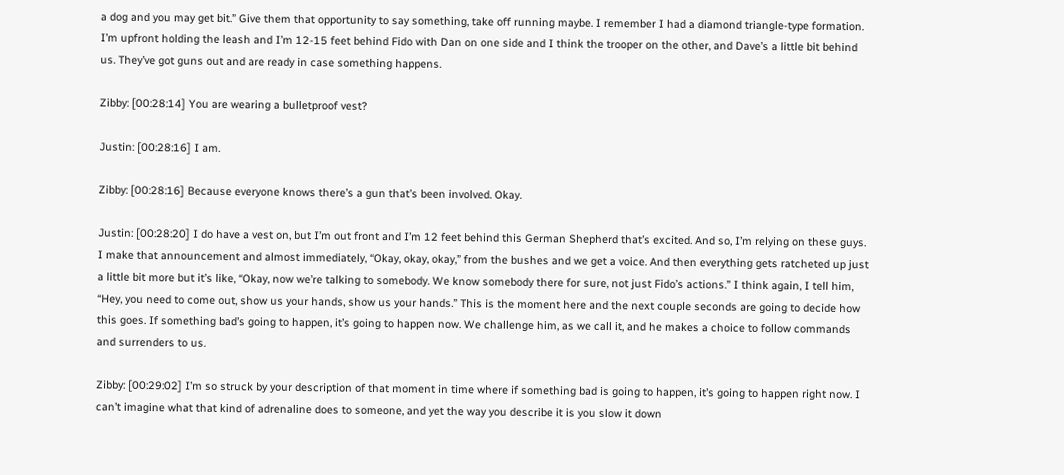a dog and you may get bit.” Give them that opportunity to say something, take off running maybe. I remember I had a diamond triangle-type formation. I’m upfront holding the leash and I’m 12-15 feet behind Fido with Dan on one side and I think the trooper on the other, and Dave’s a little bit behind us. They’ve got guns out and are ready in case something happens.

Zibby: [00:28:14] You are wearing a bulletproof vest?

Justin: [00:28:16] I am.

Zibby: [00:28:16] Because everyone knows there’s a gun that’s been involved. Okay.

Justin: [00:28:20] I do have a vest on, but I’m out front and I’m 12 feet behind this German Shepherd that’s excited. And so, I’m relying on these guys. I make that announcement and almost immediately, “Okay, okay, okay,” from the bushes and we get a voice. And then everything gets ratcheted up just a little bit more but it’s like, “Okay, now we’re talking to somebody. We know somebody there for sure, not just Fido’s actions.” I think again, I tell him, “Hey, you need to come out, show us your hands, show us your hands.” This is the moment here and the next couple seconds are going to decide how this goes. If something bad’s going to happen, it’s going to happen now. We challenge him, as we call it, and he makes a choice to follow commands and surrenders to us.

Zibby: [00:29:02] I’m so struck by your description of that moment in time where if something bad is going to happen, it’s going to happen right now. I can’t imagine what that kind of adrenaline does to someone, and yet the way you describe it is you slow it down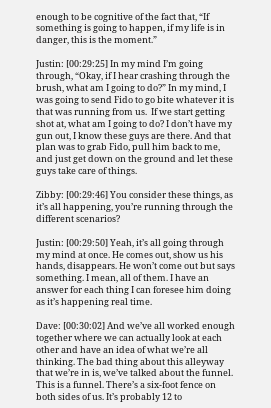enough to be cognitive of the fact that, “If something is going to happen, if my life is in danger, this is the moment.”

Justin: [00:29:25] In my mind I’m going through, “Okay, if I hear crashing through the brush, what am I going to do?” In my mind, I was going to send Fido to go bite whatever it is that was running from us.  If we start getting shot at, what am I going to do? I don’t have my gun out, I know these guys are there. And that plan was to grab Fido, pull him back to me, and just get down on the ground and let these guys take care of things.

Zibby: [00:29:46] You consider these things, as it’s all happening, you’re running through the different scenarios?

Justin: [00:29:50] Yeah, it’s all going through my mind at once. He comes out, show us his hands, disappears. He won’t come out but says something. I mean, all of them. I have an answer for each thing I can foresee him doing as it’s happening real time.

Dave: [00:30:02] And we’ve all worked enough together where we can actually look at each other and have an idea of what we’re all thinking. The bad thing about this alleyway that we’re in is, we’ve talked about the funnel. This is a funnel. There’s a six-foot fence on both sides of us. It’s probably 12 to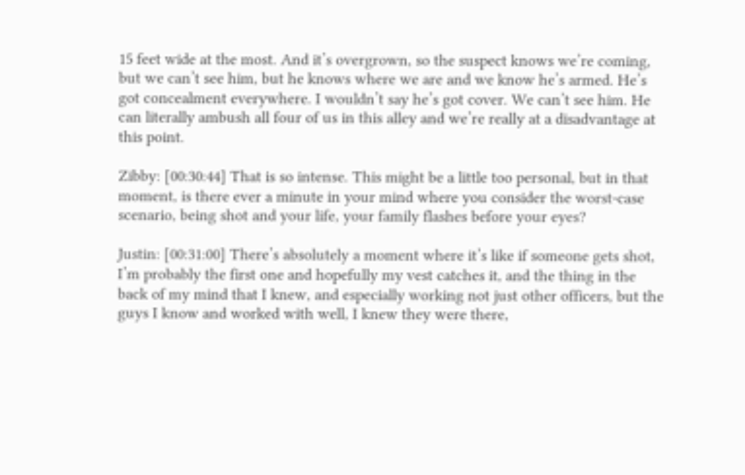15 feet wide at the most. And it’s overgrown, so the suspect knows we’re coming, but we can’t see him, but he knows where we are and we know he’s armed. He’s got concealment everywhere. I wouldn’t say he’s got cover. We can’t see him. He can literally ambush all four of us in this alley and we’re really at a disadvantage at this point.

Zibby: [00:30:44] That is so intense. This might be a little too personal, but in that moment, is there ever a minute in your mind where you consider the worst-case scenario, being shot and your life, your family flashes before your eyes?

Justin: [00:31:00] There’s absolutely a moment where it’s like if someone gets shot, I’m probably the first one and hopefully my vest catches it, and the thing in the back of my mind that I knew, and especially working not just other officers, but the guys I know and worked with well, I knew they were there,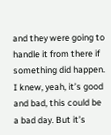and they were going to handle it from there if something did happen. I knew, yeah, it’s good and bad, this could be a bad day. But it’s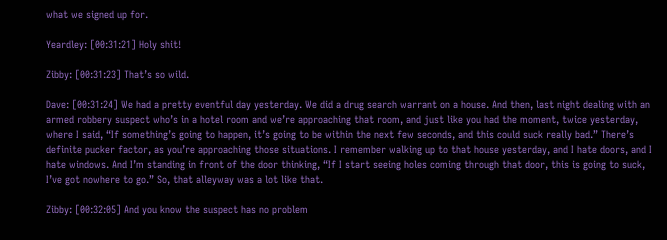what we signed up for.

Yeardley: [00:31:21] Holy shit!

Zibby: [00:31:23] That’s so wild.

Dave: [00:31:24] We had a pretty eventful day yesterday. We did a drug search warrant on a house. And then, last night dealing with an armed robbery suspect who’s in a hotel room and we’re approaching that room, and just like you had the moment, twice yesterday, where I said, “If something’s going to happen, it’s going to be within the next few seconds, and this could suck really bad.” There’s definite pucker factor, as you’re approaching those situations. I remember walking up to that house yesterday, and I hate doors, and I hate windows. And I’m standing in front of the door thinking, “If I start seeing holes coming through that door, this is going to suck, I’ve got nowhere to go.” So, that alleyway was a lot like that.

Zibby: [00:32:05] And you know the suspect has no problem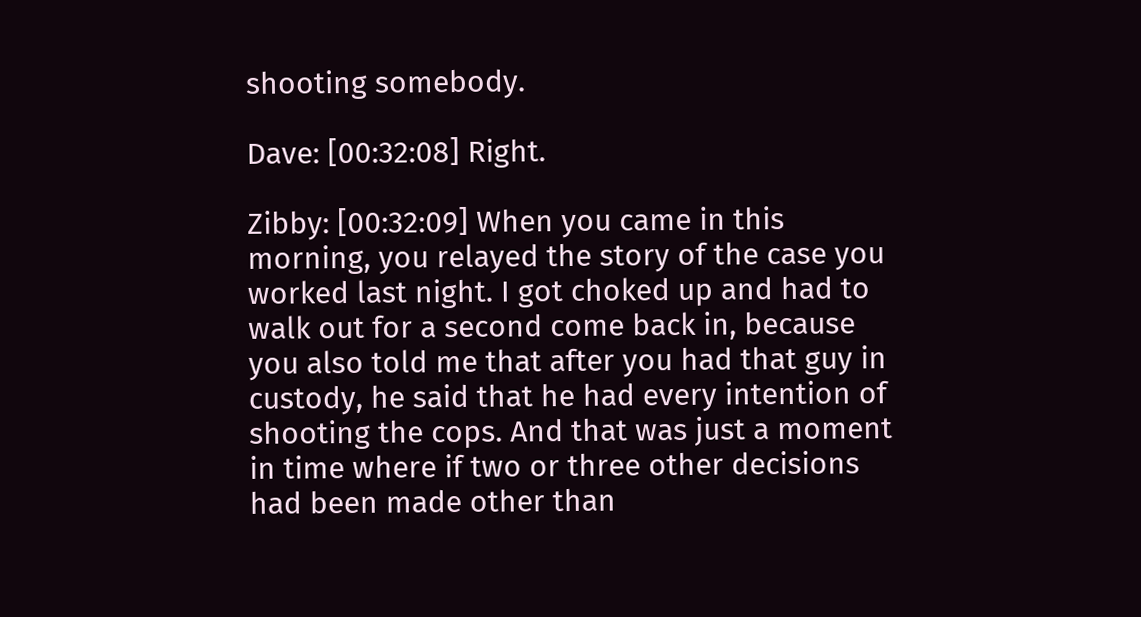shooting somebody.

Dave: [00:32:08] Right.

Zibby: [00:32:09] When you came in this morning, you relayed the story of the case you worked last night. I got choked up and had to walk out for a second come back in, because you also told me that after you had that guy in custody, he said that he had every intention of shooting the cops. And that was just a moment in time where if two or three other decisions had been made other than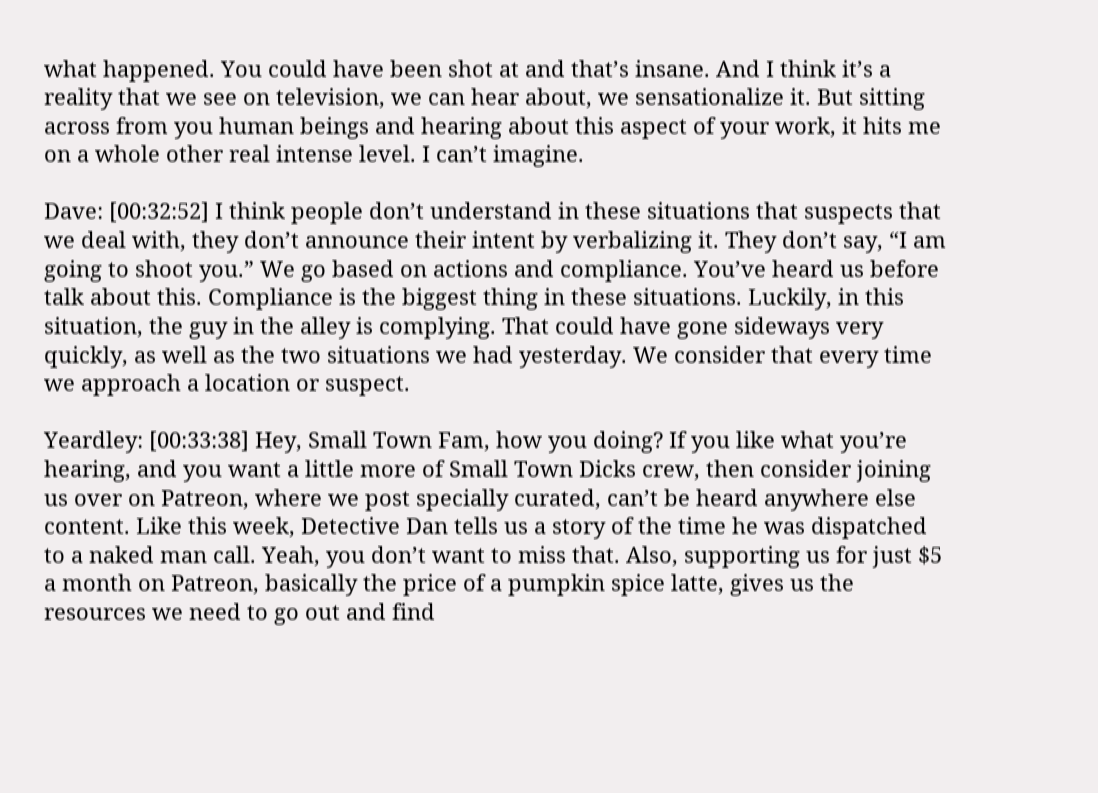what happened. You could have been shot at and that’s insane. And I think it’s a reality that we see on television, we can hear about, we sensationalize it. But sitting across from you human beings and hearing about this aspect of your work, it hits me on a whole other real intense level. I can’t imagine.

Dave: [00:32:52] I think people don’t understand in these situations that suspects that we deal with, they don’t announce their intent by verbalizing it. They don’t say, “I am going to shoot you.” We go based on actions and compliance. You’ve heard us before talk about this. Compliance is the biggest thing in these situations. Luckily, in this situation, the guy in the alley is complying. That could have gone sideways very quickly, as well as the two situations we had yesterday. We consider that every time we approach a location or suspect.

Yeardley: [00:33:38] Hey, Small Town Fam, how you doing? If you like what you’re hearing, and you want a little more of Small Town Dicks crew, then consider joining us over on Patreon, where we post specially curated, can’t be heard anywhere else content. Like this week, Detective Dan tells us a story of the time he was dispatched to a naked man call. Yeah, you don’t want to miss that. Also, supporting us for just $5 a month on Patreon, basically the price of a pumpkin spice latte, gives us the resources we need to go out and find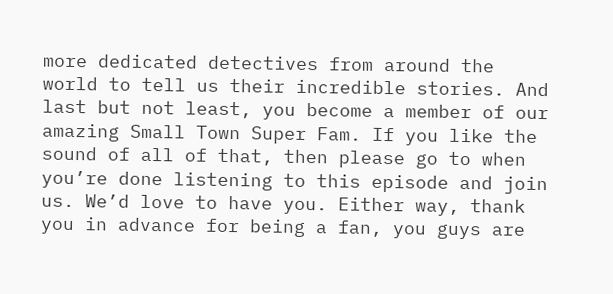more dedicated detectives from around the world to tell us their incredible stories. And last but not least, you become a member of our amazing Small Town Super Fam. If you like the sound of all of that, then please go to when you’re done listening to this episode and join us. We’d love to have you. Either way, thank you in advance for being a fan, you guys are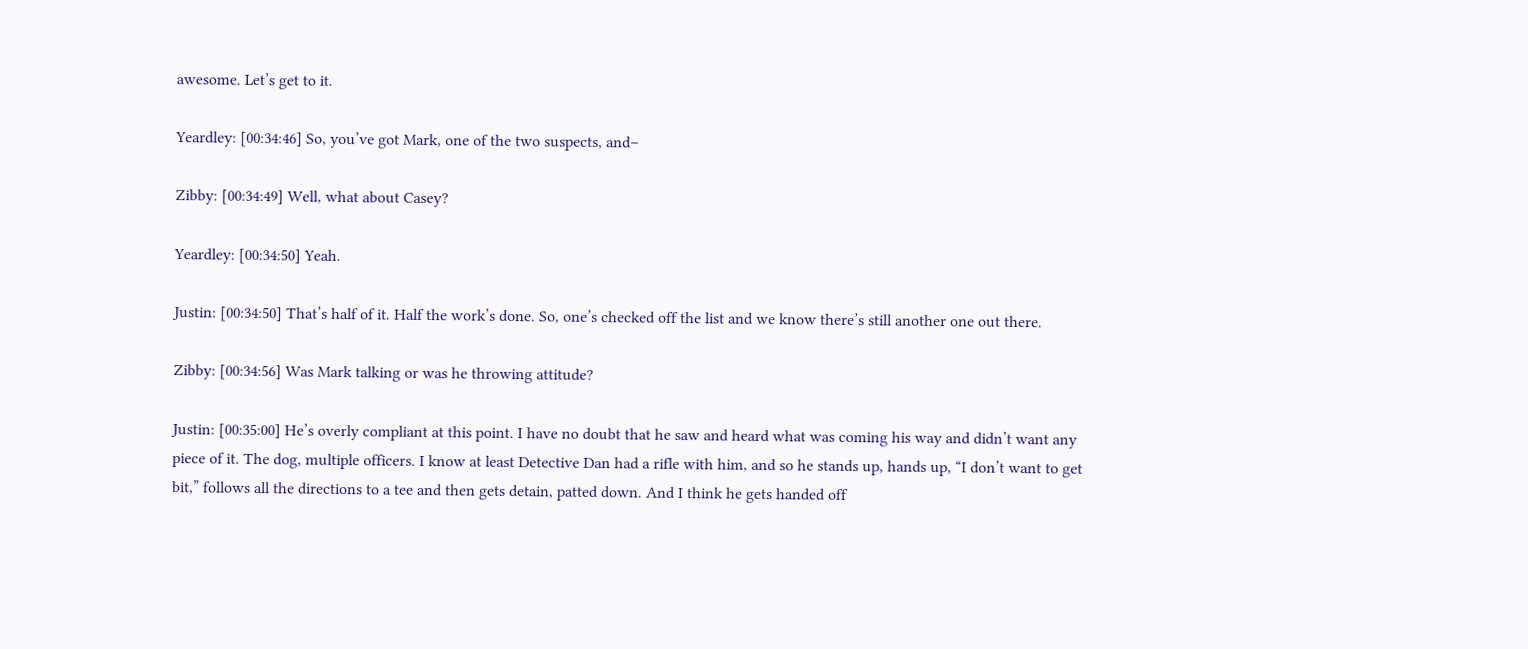awesome. Let’s get to it.

Yeardley: [00:34:46] So, you’ve got Mark, one of the two suspects, and–

Zibby: [00:34:49] Well, what about Casey?

Yeardley: [00:34:50] Yeah.

Justin: [00:34:50] That’s half of it. Half the work’s done. So, one’s checked off the list and we know there’s still another one out there.

Zibby: [00:34:56] Was Mark talking or was he throwing attitude?

Justin: [00:35:00] He’s overly compliant at this point. I have no doubt that he saw and heard what was coming his way and didn’t want any piece of it. The dog, multiple officers. I know at least Detective Dan had a rifle with him, and so he stands up, hands up, “I don’t want to get bit,” follows all the directions to a tee and then gets detain, patted down. And I think he gets handed off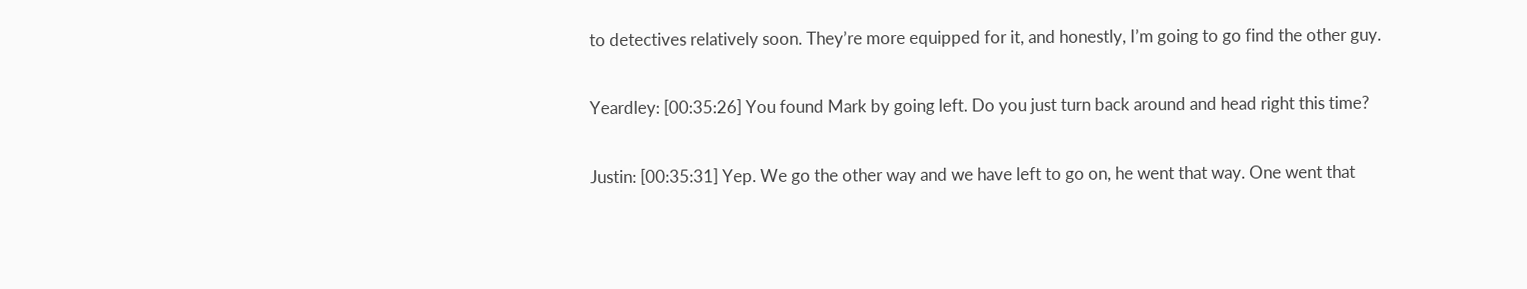to detectives relatively soon. They’re more equipped for it, and honestly, I’m going to go find the other guy.

Yeardley: [00:35:26] You found Mark by going left. Do you just turn back around and head right this time?

Justin: [00:35:31] Yep. We go the other way and we have left to go on, he went that way. One went that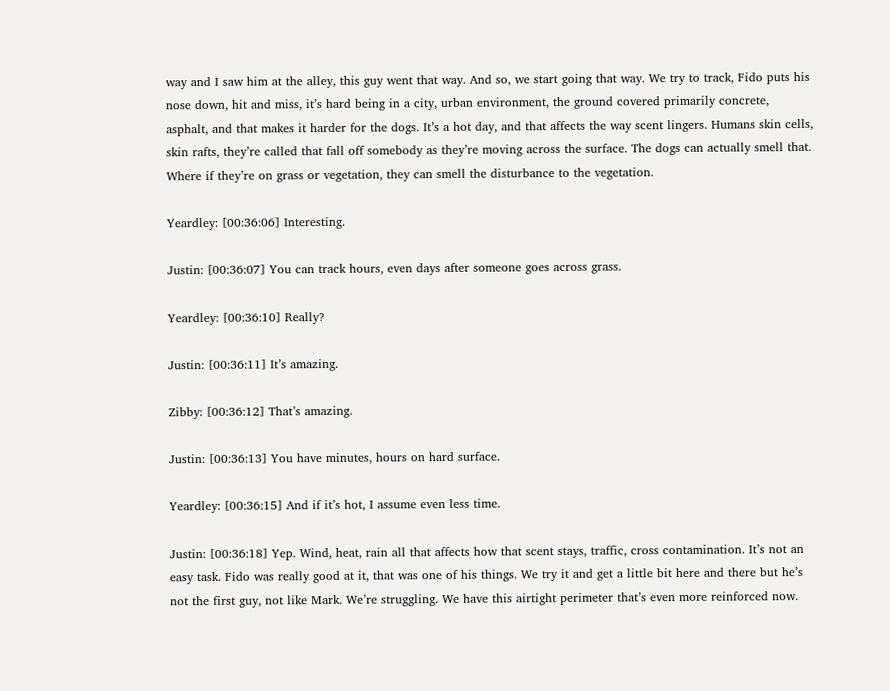way and I saw him at the alley, this guy went that way. And so, we start going that way. We try to track, Fido puts his nose down, hit and miss, it’s hard being in a city, urban environment, the ground covered primarily concrete, asphalt, and that makes it harder for the dogs. It’s a hot day, and that affects the way scent lingers. Humans skin cells, skin rafts, they’re called that fall off somebody as they’re moving across the surface. The dogs can actually smell that. Where if they’re on grass or vegetation, they can smell the disturbance to the vegetation.

Yeardley: [00:36:06] Interesting.

Justin: [00:36:07] You can track hours, even days after someone goes across grass.

Yeardley: [00:36:10] Really?

Justin: [00:36:11] It’s amazing.

Zibby: [00:36:12] That’s amazing.

Justin: [00:36:13] You have minutes, hours on hard surface.

Yeardley: [00:36:15] And if it’s hot, I assume even less time.

Justin: [00:36:18] Yep. Wind, heat, rain all that affects how that scent stays, traffic, cross contamination. It’s not an easy task. Fido was really good at it, that was one of his things. We try it and get a little bit here and there but he’s not the first guy, not like Mark. We’re struggling. We have this airtight perimeter that’s even more reinforced now.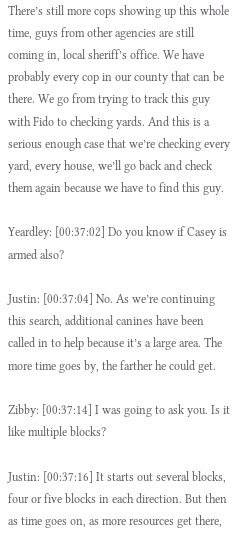There’s still more cops showing up this whole time, guys from other agencies are still coming in, local sheriff’s office. We have probably every cop in our county that can be there. We go from trying to track this guy with Fido to checking yards. And this is a serious enough case that we’re checking every yard, every house, we’ll go back and check them again because we have to find this guy.

Yeardley: [00:37:02] Do you know if Casey is armed also?

Justin: [00:37:04] No. As we’re continuing this search, additional canines have been called in to help because it’s a large area. The more time goes by, the farther he could get.

Zibby: [00:37:14] I was going to ask you. Is it like multiple blocks?

Justin: [00:37:16] It starts out several blocks, four or five blocks in each direction. But then as time goes on, as more resources get there,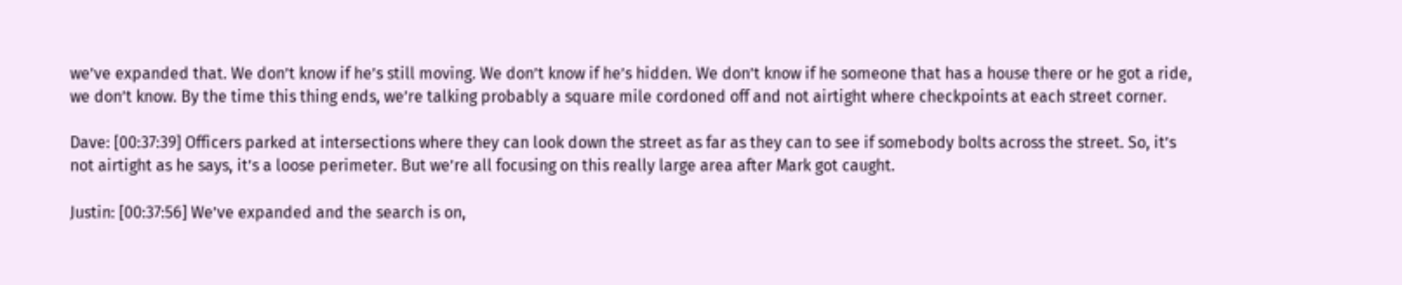we’ve expanded that. We don’t know if he’s still moving. We don’t know if he’s hidden. We don’t know if he someone that has a house there or he got a ride, we don’t know. By the time this thing ends, we’re talking probably a square mile cordoned off and not airtight where checkpoints at each street corner.

Dave: [00:37:39] Officers parked at intersections where they can look down the street as far as they can to see if somebody bolts across the street. So, it’s not airtight as he says, it’s a loose perimeter. But we’re all focusing on this really large area after Mark got caught.

Justin: [00:37:56] We’ve expanded and the search is on,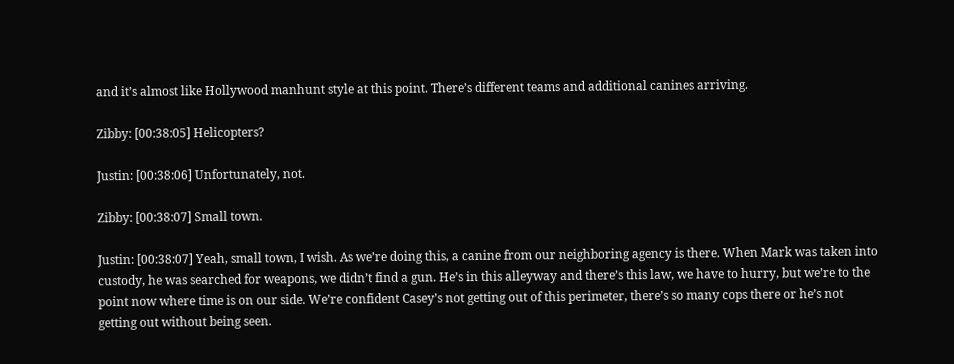and it’s almost like Hollywood manhunt style at this point. There’s different teams and additional canines arriving.

Zibby: [00:38:05] Helicopters?

Justin: [00:38:06] Unfortunately, not.

Zibby: [00:38:07] Small town.

Justin: [00:38:07] Yeah, small town, I wish. As we’re doing this, a canine from our neighboring agency is there. When Mark was taken into custody, he was searched for weapons, we didn’t find a gun. He’s in this alleyway and there’s this law, we have to hurry, but we’re to the point now where time is on our side. We’re confident Casey’s not getting out of this perimeter, there’s so many cops there or he’s not getting out without being seen.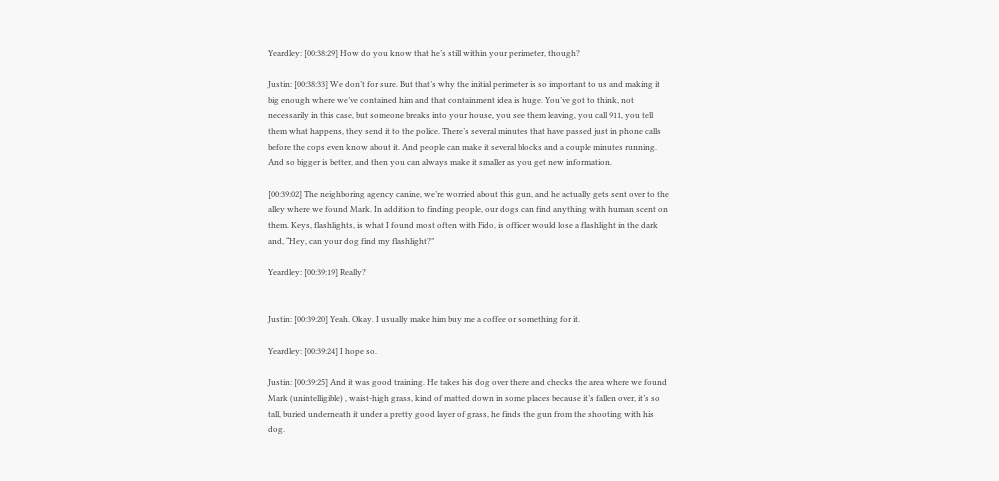Yeardley: [00:38:29] How do you know that he’s still within your perimeter, though?

Justin: [00:38:33] We don’t for sure. But that’s why the initial perimeter is so important to us and making it big enough where we’ve contained him and that containment idea is huge. You’ve got to think, not necessarily in this case, but someone breaks into your house, you see them leaving, you call 911, you tell them what happens, they send it to the police. There’s several minutes that have passed just in phone calls before the cops even know about it. And people can make it several blocks and a couple minutes running. And so bigger is better, and then you can always make it smaller as you get new information.

[00:39:02] The neighboring agency canine, we’re worried about this gun, and he actually gets sent over to the alley where we found Mark. In addition to finding people, our dogs can find anything with human scent on them. Keys, flashlights, is what I found most often with Fido, is officer would lose a flashlight in the dark and, “Hey, can your dog find my flashlight?”

Yeardley: [00:39:19] Really?


Justin: [00:39:20] Yeah. Okay. I usually make him buy me a coffee or something for it.

Yeardley: [00:39:24] I hope so.

Justin: [00:39:25] And it was good training. He takes his dog over there and checks the area where we found Mark (unintelligible) , waist-high grass, kind of matted down in some places because it’s fallen over, it’s so tall, buried underneath it under a pretty good layer of grass, he finds the gun from the shooting with his dog.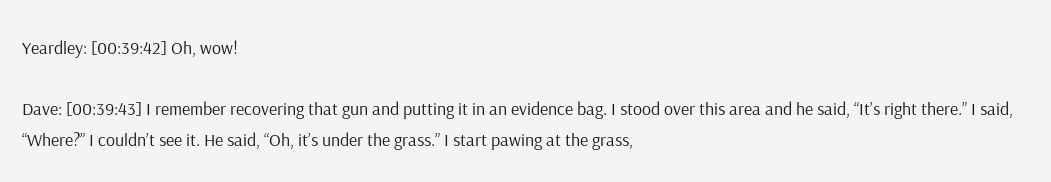Yeardley: [00:39:42] Oh, wow!

Dave: [00:39:43] I remember recovering that gun and putting it in an evidence bag. I stood over this area and he said, “It’s right there.” I said, “Where?” I couldn’t see it. He said, “Oh, it’s under the grass.” I start pawing at the grass,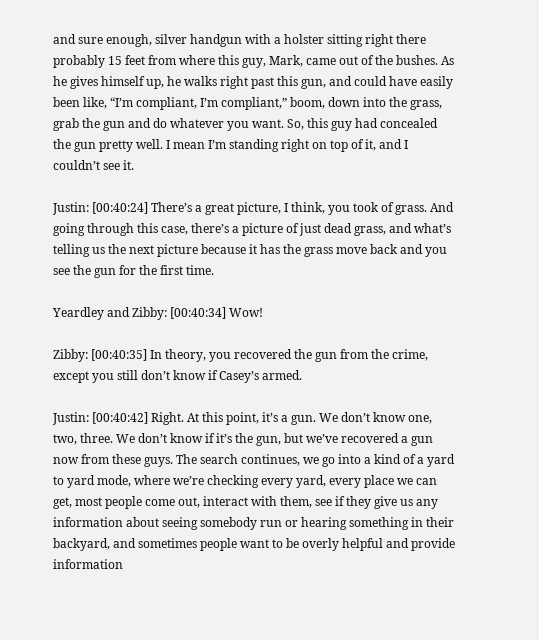and sure enough, silver handgun with a holster sitting right there probably 15 feet from where this guy, Mark, came out of the bushes. As he gives himself up, he walks right past this gun, and could have easily been like, “I’m compliant, I’m compliant,” boom, down into the grass, grab the gun and do whatever you want. So, this guy had concealed the gun pretty well. I mean I’m standing right on top of it, and I couldn’t see it.

Justin: [00:40:24] There’s a great picture, I think, you took of grass. And going through this case, there’s a picture of just dead grass, and what’s telling us the next picture because it has the grass move back and you see the gun for the first time.

Yeardley and Zibby: [00:40:34] Wow!

Zibby: [00:40:35] In theory, you recovered the gun from the crime, except you still don’t know if Casey’s armed.

Justin: [00:40:42] Right. At this point, it’s a gun. We don’t know one, two, three. We don’t know if it’s the gun, but we’ve recovered a gun now from these guys. The search continues, we go into a kind of a yard to yard mode, where we’re checking every yard, every place we can get, most people come out, interact with them, see if they give us any information about seeing somebody run or hearing something in their backyard, and sometimes people want to be overly helpful and provide information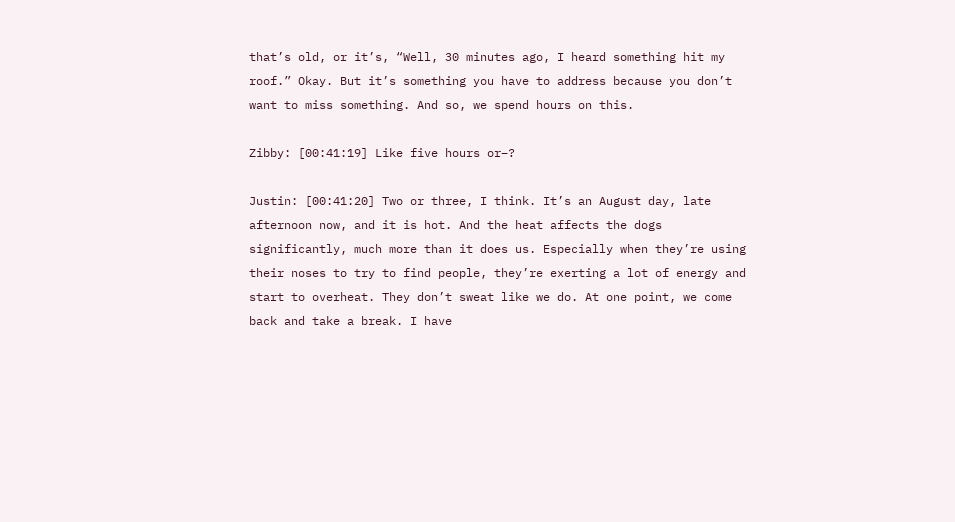that’s old, or it’s, “Well, 30 minutes ago, I heard something hit my roof.” Okay. But it’s something you have to address because you don’t want to miss something. And so, we spend hours on this.

Zibby: [00:41:19] Like five hours or–?

Justin: [00:41:20] Two or three, I think. It’s an August day, late afternoon now, and it is hot. And the heat affects the dogs significantly, much more than it does us. Especially when they’re using their noses to try to find people, they’re exerting a lot of energy and start to overheat. They don’t sweat like we do. At one point, we come back and take a break. I have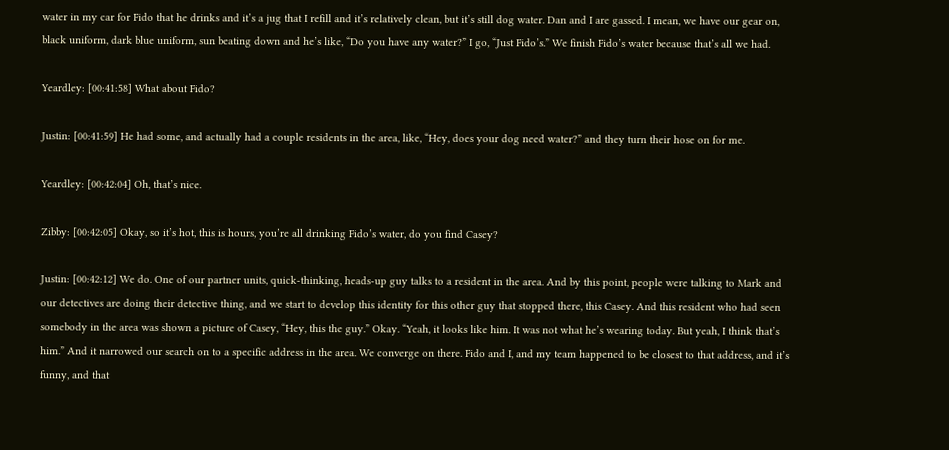water in my car for Fido that he drinks and it’s a jug that I refill and it’s relatively clean, but it’s still dog water. Dan and I are gassed. I mean, we have our gear on, black uniform, dark blue uniform, sun beating down and he’s like, “Do you have any water?” I go, “Just Fido’s.” We finish Fido’s water because that’s all we had.

Yeardley: [00:41:58] What about Fido?

Justin: [00:41:59] He had some, and actually had a couple residents in the area, like, “Hey, does your dog need water?” and they turn their hose on for me.

Yeardley: [00:42:04] Oh, that’s nice.

Zibby: [00:42:05] Okay, so it’s hot, this is hours, you’re all drinking Fido’s water, do you find Casey?

Justin: [00:42:12] We do. One of our partner units, quick-thinking, heads-up guy talks to a resident in the area. And by this point, people were talking to Mark and our detectives are doing their detective thing, and we start to develop this identity for this other guy that stopped there, this Casey. And this resident who had seen somebody in the area was shown a picture of Casey, “Hey, this the guy.” Okay. “Yeah, it looks like him. It was not what he’s wearing today. But yeah, I think that’s him.” And it narrowed our search on to a specific address in the area. We converge on there. Fido and I, and my team happened to be closest to that address, and it’s funny, and that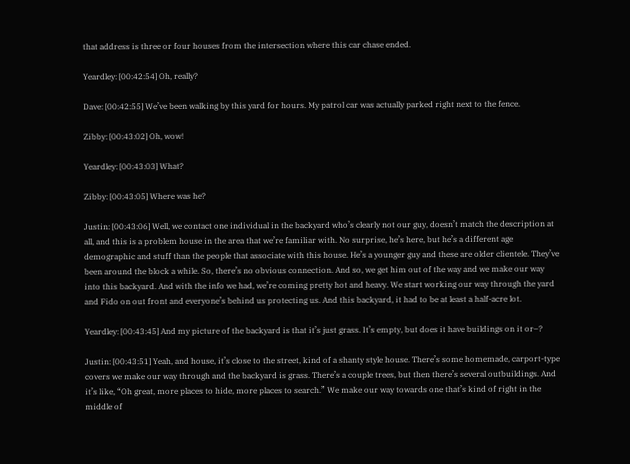that address is three or four houses from the intersection where this car chase ended.

Yeardley: [00:42:54] Oh, really?

Dave: [00:42:55] We’ve been walking by this yard for hours. My patrol car was actually parked right next to the fence.

Zibby: [00:43:02] Oh, wow!

Yeardley: [00:43:03] What?

Zibby: [00:43:05] Where was he?

Justin: [00:43:06] Well, we contact one individual in the backyard who’s clearly not our guy, doesn’t match the description at all, and this is a problem house in the area that we’re familiar with. No surprise, he’s here, but he’s a different age demographic and stuff than the people that associate with this house. He’s a younger guy and these are older clientele. They’ve been around the block a while. So, there’s no obvious connection. And so, we get him out of the way and we make our way into this backyard. And with the info we had, we’re coming pretty hot and heavy. We start working our way through the yard and Fido on out front and everyone’s behind us protecting us. And this backyard, it had to be at least a half-acre lot.

Yeardley: [00:43:45] And my picture of the backyard is that it’s just grass. It’s empty, but does it have buildings on it or–?

Justin: [00:43:51] Yeah, and house, it’s close to the street, kind of a shanty style house. There’s some homemade, carport-type covers we make our way through and the backyard is grass. There’s a couple trees, but then there’s several outbuildings. And it’s like, “Oh great, more places to hide, more places to search.” We make our way towards one that’s kind of right in the middle of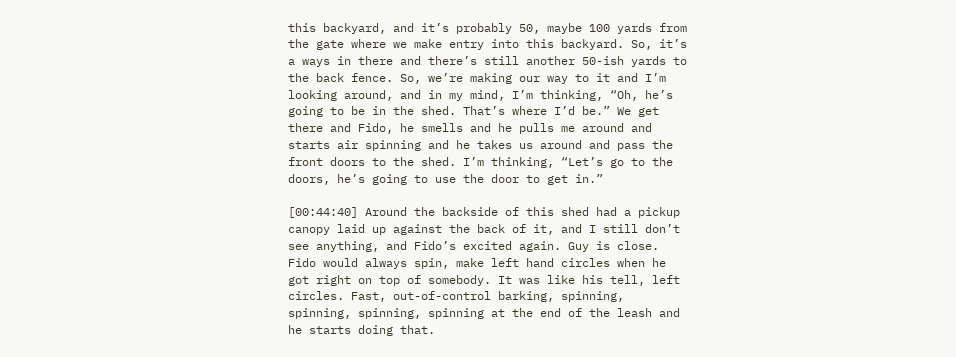this backyard, and it’s probably 50, maybe 100 yards from the gate where we make entry into this backyard. So, it’s a ways in there and there’s still another 50-ish yards to the back fence. So, we’re making our way to it and I’m looking around, and in my mind, I’m thinking, “Oh, he’s going to be in the shed. That’s where I’d be.” We get there and Fido, he smells and he pulls me around and starts air spinning and he takes us around and pass the front doors to the shed. I’m thinking, “Let’s go to the doors, he’s going to use the door to get in.”

[00:44:40] Around the backside of this shed had a pickup canopy laid up against the back of it, and I still don’t see anything, and Fido’s excited again. Guy is close. Fido would always spin, make left hand circles when he got right on top of somebody. It was like his tell, left circles. Fast, out-of-control barking, spinning, spinning, spinning, spinning at the end of the leash and he starts doing that.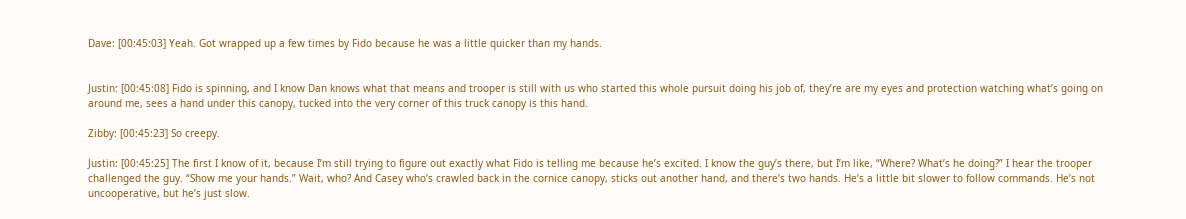Dave: [00:45:03] Yeah. Got wrapped up a few times by Fido because he was a little quicker than my hands.


Justin: [00:45:08] Fido is spinning, and I know Dan knows what that means and trooper is still with us who started this whole pursuit doing his job of, they’re are my eyes and protection watching what’s going on around me, sees a hand under this canopy, tucked into the very corner of this truck canopy is this hand.

Zibby: [00:45:23] So creepy.

Justin: [00:45:25] The first I know of it, because I’m still trying to figure out exactly what Fido is telling me because he’s excited. I know the guy’s there, but I’m like, “Where? What’s he doing?” I hear the trooper challenged the guy. “Show me your hands.” Wait, who? And Casey who’s crawled back in the cornice canopy, sticks out another hand, and there’s two hands. He’s a little bit slower to follow commands. He’s not uncooperative, but he’s just slow.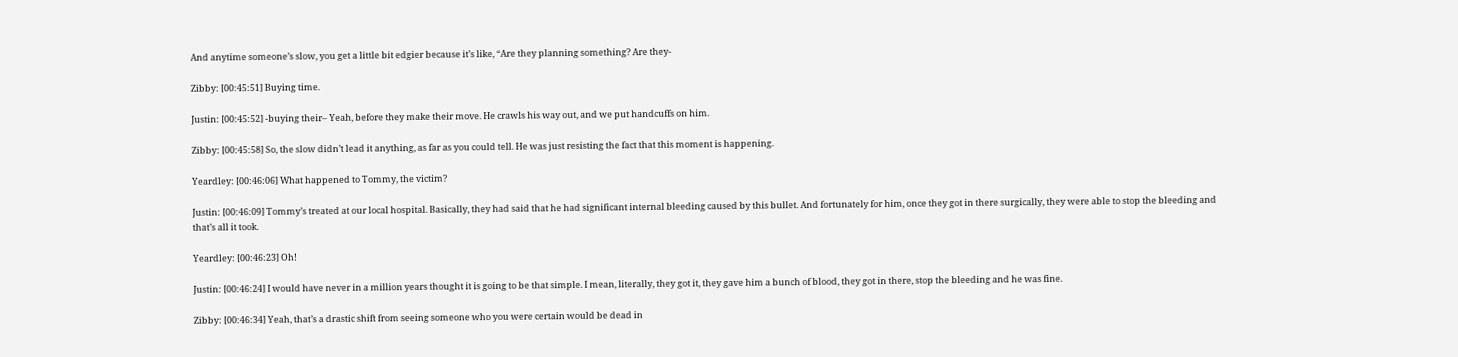And anytime someone’s slow, you get a little bit edgier because it’s like, “Are they planning something? Are they-

Zibby: [00:45:51] Buying time.

Justin: [00:45:52] -buying their– Yeah, before they make their move. He crawls his way out, and we put handcuffs on him.

Zibby: [00:45:58] So, the slow didn’t lead it anything, as far as you could tell. He was just resisting the fact that this moment is happening.

Yeardley: [00:46:06] What happened to Tommy, the victim?

Justin: [00:46:09] Tommy’s treated at our local hospital. Basically, they had said that he had significant internal bleeding caused by this bullet. And fortunately for him, once they got in there surgically, they were able to stop the bleeding and that’s all it took.

Yeardley: [00:46:23] Oh!

Justin: [00:46:24] I would have never in a million years thought it is going to be that simple. I mean, literally, they got it, they gave him a bunch of blood, they got in there, stop the bleeding and he was fine.

Zibby: [00:46:34] Yeah, that’s a drastic shift from seeing someone who you were certain would be dead in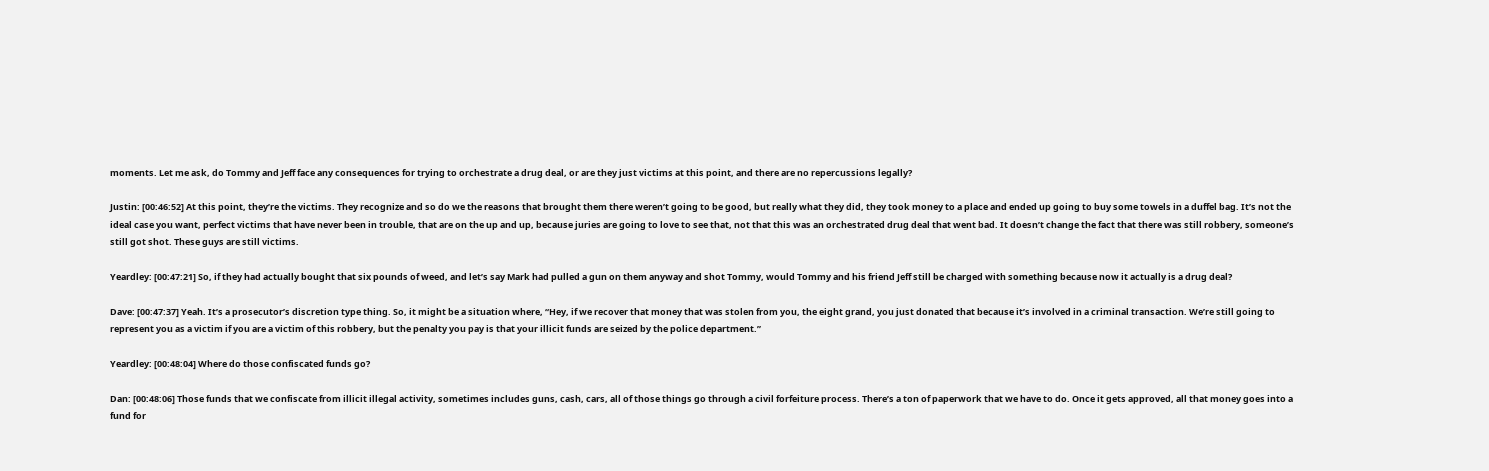moments. Let me ask, do Tommy and Jeff face any consequences for trying to orchestrate a drug deal, or are they just victims at this point, and there are no repercussions legally?

Justin: [00:46:52] At this point, they’re the victims. They recognize and so do we the reasons that brought them there weren’t going to be good, but really what they did, they took money to a place and ended up going to buy some towels in a duffel bag. It’s not the ideal case you want, perfect victims that have never been in trouble, that are on the up and up, because juries are going to love to see that, not that this was an orchestrated drug deal that went bad. It doesn’t change the fact that there was still robbery, someone’s still got shot. These guys are still victims.

Yeardley: [00:47:21] So, if they had actually bought that six pounds of weed, and let’s say Mark had pulled a gun on them anyway and shot Tommy, would Tommy and his friend Jeff still be charged with something because now it actually is a drug deal?

Dave: [00:47:37] Yeah. It’s a prosecutor’s discretion type thing. So, it might be a situation where, “Hey, if we recover that money that was stolen from you, the eight grand, you just donated that because it’s involved in a criminal transaction. We’re still going to represent you as a victim if you are a victim of this robbery, but the penalty you pay is that your illicit funds are seized by the police department.”

Yeardley: [00:48:04] Where do those confiscated funds go?

Dan: [00:48:06] Those funds that we confiscate from illicit illegal activity, sometimes includes guns, cash, cars, all of those things go through a civil forfeiture process. There’s a ton of paperwork that we have to do. Once it gets approved, all that money goes into a fund for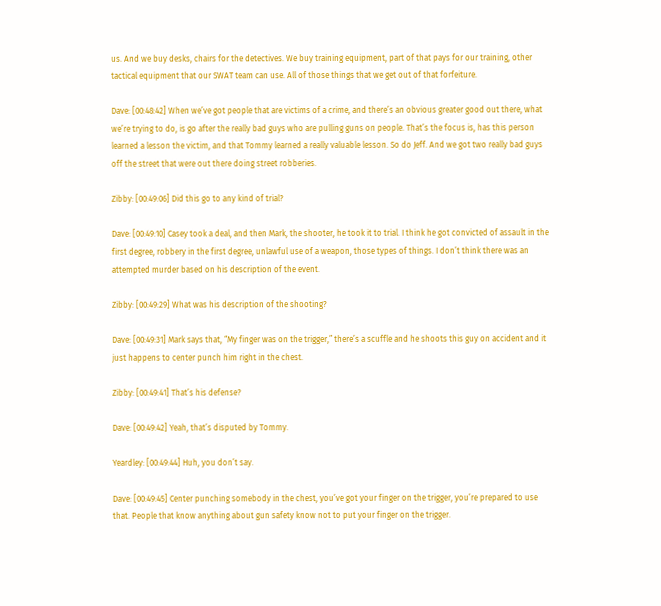us. And we buy desks, chairs for the detectives. We buy training equipment, part of that pays for our training, other tactical equipment that our SWAT team can use. All of those things that we get out of that forfeiture.

Dave: [00:48:42] When we’ve got people that are victims of a crime, and there’s an obvious greater good out there, what we’re trying to do, is go after the really bad guys who are pulling guns on people. That’s the focus is, has this person learned a lesson the victim, and that Tommy learned a really valuable lesson. So do Jeff. And we got two really bad guys off the street that were out there doing street robberies.

Zibby: [00:49:06] Did this go to any kind of trial?

Dave: [00:49:10] Casey took a deal, and then Mark, the shooter, he took it to trial. I think he got convicted of assault in the first degree, robbery in the first degree, unlawful use of a weapon, those types of things. I don’t think there was an attempted murder based on his description of the event.

Zibby: [00:49:29] What was his description of the shooting?

Dave: [00:49:31] Mark says that, “My finger was on the trigger,” there’s a scuffle and he shoots this guy on accident and it just happens to center punch him right in the chest.

Zibby: [00:49:41] That’s his defense?

Dave: [00:49:42] Yeah, that’s disputed by Tommy.

Yeardley: [00:49:44] Huh, you don’t say.

Dave: [00:49:45] Center punching somebody in the chest, you’ve got your finger on the trigger, you’re prepared to use that. People that know anything about gun safety know not to put your finger on the trigger.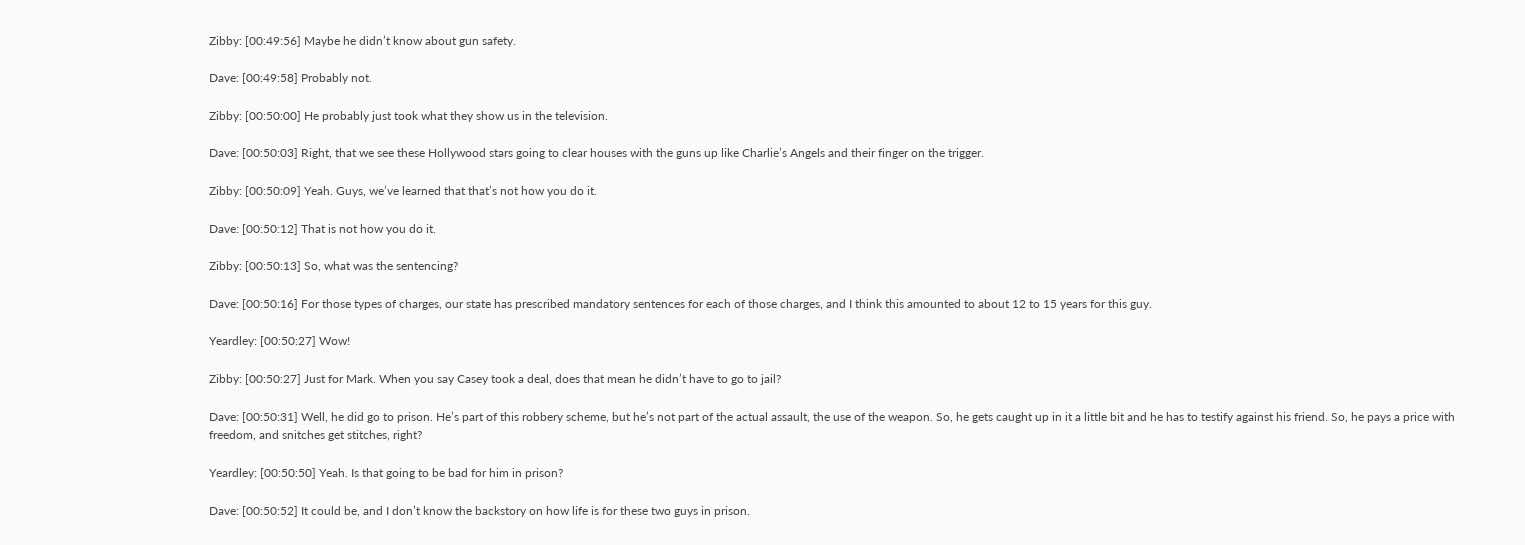Zibby: [00:49:56] Maybe he didn’t know about gun safety.

Dave: [00:49:58] Probably not.

Zibby: [00:50:00] He probably just took what they show us in the television.

Dave: [00:50:03] Right, that we see these Hollywood stars going to clear houses with the guns up like Charlie’s Angels and their finger on the trigger.

Zibby: [00:50:09] Yeah. Guys, we’ve learned that that’s not how you do it.

Dave: [00:50:12] That is not how you do it.

Zibby: [00:50:13] So, what was the sentencing?

Dave: [00:50:16] For those types of charges, our state has prescribed mandatory sentences for each of those charges, and I think this amounted to about 12 to 15 years for this guy.

Yeardley: [00:50:27] Wow!

Zibby: [00:50:27] Just for Mark. When you say Casey took a deal, does that mean he didn’t have to go to jail?

Dave: [00:50:31] Well, he did go to prison. He’s part of this robbery scheme, but he’s not part of the actual assault, the use of the weapon. So, he gets caught up in it a little bit and he has to testify against his friend. So, he pays a price with freedom, and snitches get stitches, right?

Yeardley: [00:50:50] Yeah. Is that going to be bad for him in prison?

Dave: [00:50:52] It could be, and I don’t know the backstory on how life is for these two guys in prison.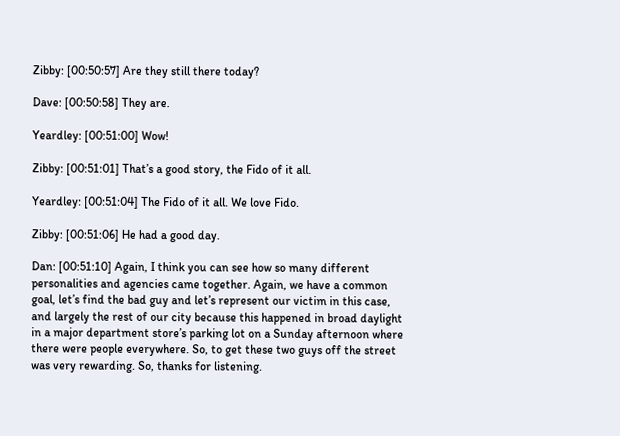Zibby: [00:50:57] Are they still there today?

Dave: [00:50:58] They are.

Yeardley: [00:51:00] Wow!

Zibby: [00:51:01] That’s a good story, the Fido of it all.

Yeardley: [00:51:04] The Fido of it all. We love Fido.

Zibby: [00:51:06] He had a good day.

Dan: [00:51:10] Again, I think you can see how so many different personalities and agencies came together. Again, we have a common goal, let’s find the bad guy and let’s represent our victim in this case, and largely the rest of our city because this happened in broad daylight in a major department store’s parking lot on a Sunday afternoon where there were people everywhere. So, to get these two guys off the street was very rewarding. So, thanks for listening.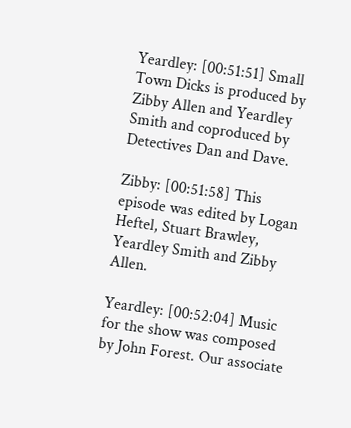Yeardley: [00:51:51] Small Town Dicks is produced by Zibby Allen and Yeardley Smith and coproduced by Detectives Dan and Dave.

Zibby: [00:51:58] This episode was edited by Logan Heftel, Stuart Brawley, Yeardley Smith and Zibby Allen.

Yeardley: [00:52:04] Music for the show was composed by John Forest. Our associate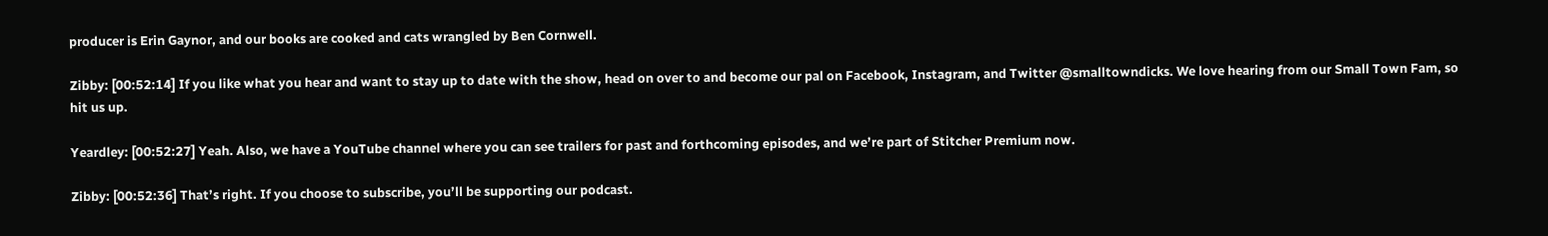producer is Erin Gaynor, and our books are cooked and cats wrangled by Ben Cornwell.

Zibby: [00:52:14] If you like what you hear and want to stay up to date with the show, head on over to and become our pal on Facebook, Instagram, and Twitter @smalltowndicks. We love hearing from our Small Town Fam, so hit us up.

Yeardley: [00:52:27] Yeah. Also, we have a YouTube channel where you can see trailers for past and forthcoming episodes, and we’re part of Stitcher Premium now.

Zibby: [00:52:36] That’s right. If you choose to subscribe, you’ll be supporting our podcast.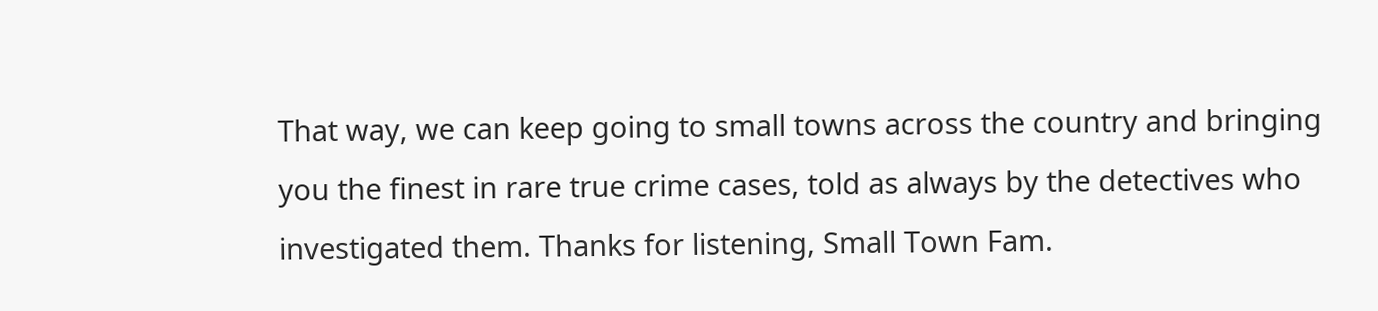That way, we can keep going to small towns across the country and bringing you the finest in rare true crime cases, told as always by the detectives who investigated them. Thanks for listening, Small Town Fam.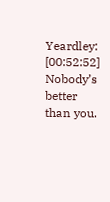Yeardley: [00:52:52] Nobody’s better than you.